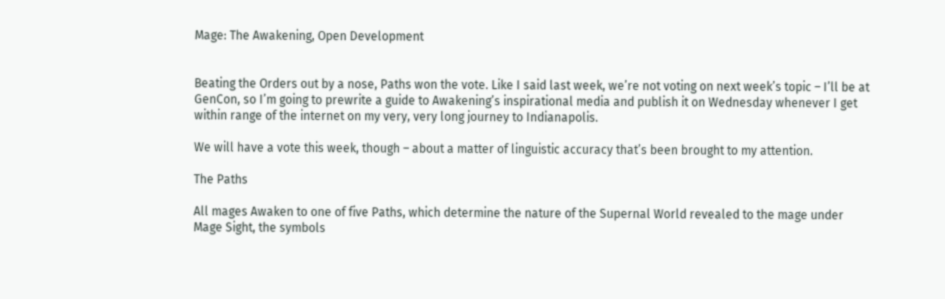Mage: The Awakening, Open Development


Beating the Orders out by a nose, Paths won the vote. Like I said last week, we’re not voting on next week’s topic – I’ll be at GenCon, so I’m going to prewrite a guide to Awakening’s inspirational media and publish it on Wednesday whenever I get within range of the internet on my very, very long journey to Indianapolis.

We will have a vote this week, though – about a matter of linguistic accuracy that’s been brought to my attention.

The Paths

All mages Awaken to one of five Paths, which determine the nature of the Supernal World revealed to the mage under Mage Sight, the symbols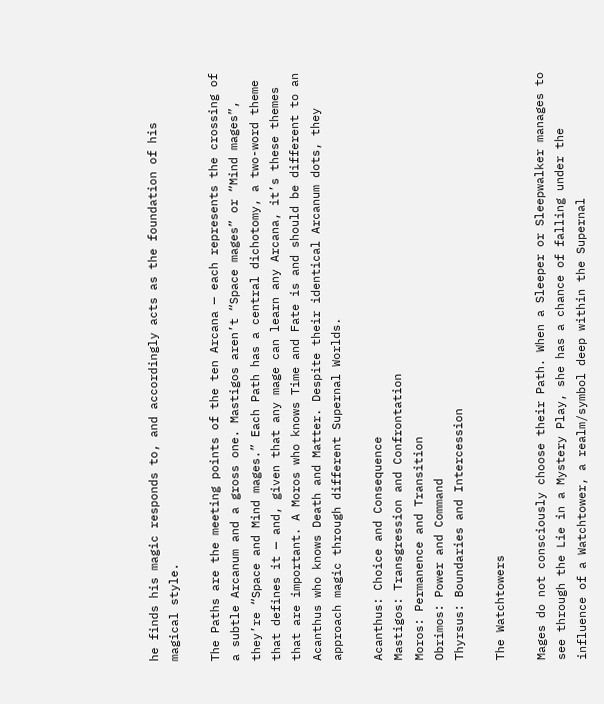he finds his magic responds to, and accordingly acts as the foundation of his magical style.

The Paths are the meeting points of the ten Arcana — each represents the crossing of a subtle Arcanum and a gross one. Mastigos aren’t “Space mages” or “Mind mages”, they’re “Space and Mind mages.” Each Path has a central dichotomy, a two-word theme that defines it — and, given that any mage can learn any Arcana, it’s these themes that are important. A Moros who knows Time and Fate is and should be different to an Acanthus who knows Death and Matter. Despite their identical Arcanum dots, they approach magic through different Supernal Worlds.

Acanthus: Choice and Consequence
Mastigos: Transgression and Confrontation
Moros: Permanence and Transition
Obrimos: Power and Command
Thyrsus: Boundaries and Intercession

The Watchtowers

Mages do not consciously choose their Path. When a Sleeper or Sleepwalker manages to see through the Lie in a Mystery Play, she has a chance of falling under the influence of a Watchtower, a realm/symbol deep within the Supernal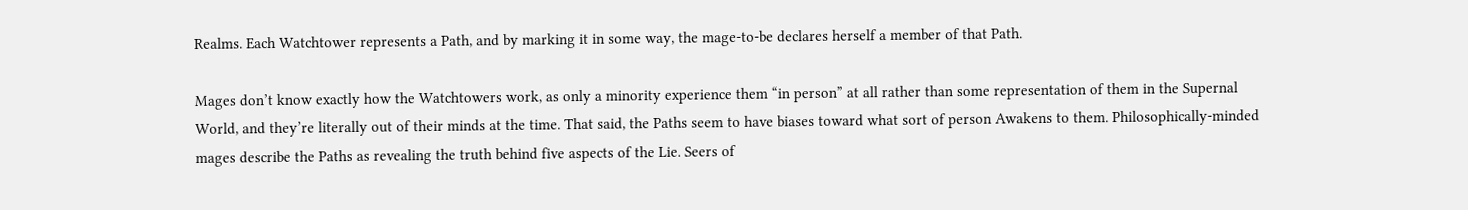Realms. Each Watchtower represents a Path, and by marking it in some way, the mage-to-be declares herself a member of that Path.

Mages don’t know exactly how the Watchtowers work, as only a minority experience them “in person” at all rather than some representation of them in the Supernal World, and they’re literally out of their minds at the time. That said, the Paths seem to have biases toward what sort of person Awakens to them. Philosophically-minded mages describe the Paths as revealing the truth behind five aspects of the Lie. Seers of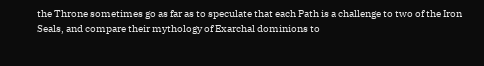the Throne sometimes go as far as to speculate that each Path is a challenge to two of the Iron Seals, and compare their mythology of Exarchal dominions to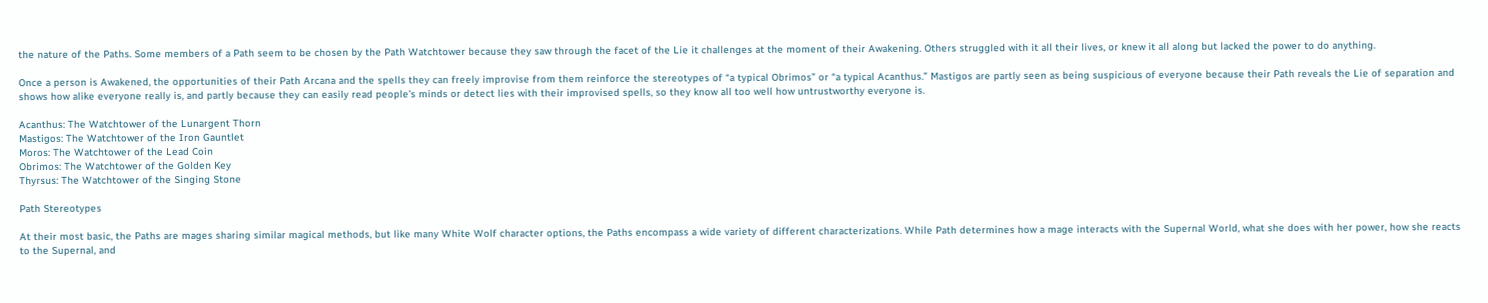the nature of the Paths. Some members of a Path seem to be chosen by the Path Watchtower because they saw through the facet of the Lie it challenges at the moment of their Awakening. Others struggled with it all their lives, or knew it all along but lacked the power to do anything.

Once a person is Awakened, the opportunities of their Path Arcana and the spells they can freely improvise from them reinforce the stereotypes of “a typical Obrimos” or “a typical Acanthus.” Mastigos are partly seen as being suspicious of everyone because their Path reveals the Lie of separation and shows how alike everyone really is, and partly because they can easily read people’s minds or detect lies with their improvised spells, so they know all too well how untrustworthy everyone is.

Acanthus: The Watchtower of the Lunargent Thorn
Mastigos: The Watchtower of the Iron Gauntlet
Moros: The Watchtower of the Lead Coin
Obrimos: The Watchtower of the Golden Key
Thyrsus: The Watchtower of the Singing Stone

Path Stereotypes

At their most basic, the Paths are mages sharing similar magical methods, but like many White Wolf character options, the Paths encompass a wide variety of different characterizations. While Path determines how a mage interacts with the Supernal World, what she does with her power, how she reacts to the Supernal, and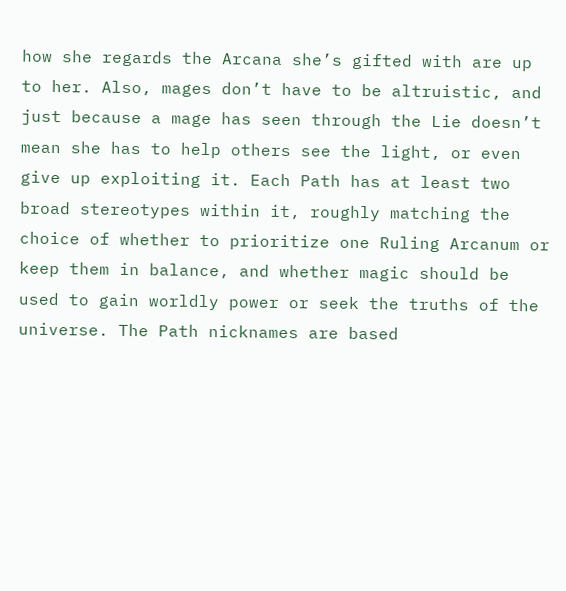how she regards the Arcana she’s gifted with are up to her. Also, mages don’t have to be altruistic, and just because a mage has seen through the Lie doesn’t mean she has to help others see the light, or even give up exploiting it. Each Path has at least two broad stereotypes within it, roughly matching the choice of whether to prioritize one Ruling Arcanum or keep them in balance, and whether magic should be used to gain worldly power or seek the truths of the universe. The Path nicknames are based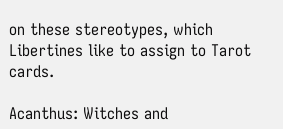on these stereotypes, which Libertines like to assign to Tarot cards.

Acanthus: Witches and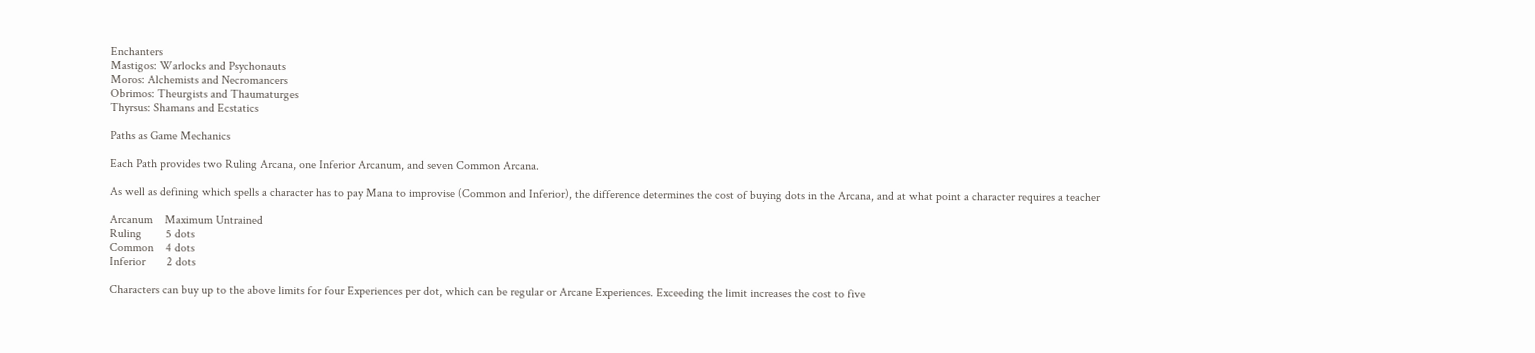Enchanters
Mastigos: Warlocks and Psychonauts
Moros: Alchemists and Necromancers
Obrimos: Theurgists and Thaumaturges
Thyrsus: Shamans and Ecstatics

Paths as Game Mechanics

Each Path provides two Ruling Arcana, one Inferior Arcanum, and seven Common Arcana.

As well as defining which spells a character has to pay Mana to improvise (Common and Inferior), the difference determines the cost of buying dots in the Arcana, and at what point a character requires a teacher

Arcanum    Maximum Untrained
Ruling        5 dots
Common    4 dots
Inferior       2 dots

Characters can buy up to the above limits for four Experiences per dot, which can be regular or Arcane Experiences. Exceeding the limit increases the cost to five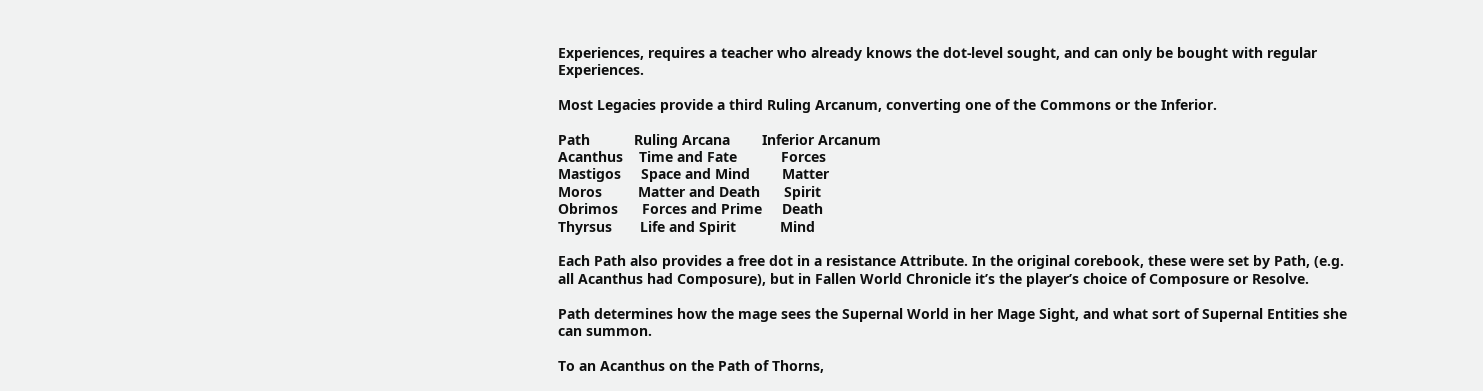Experiences, requires a teacher who already knows the dot-level sought, and can only be bought with regular Experiences.

Most Legacies provide a third Ruling Arcanum, converting one of the Commons or the Inferior.

Path           Ruling Arcana        Inferior Arcanum
Acanthus    Time and Fate           Forces
Mastigos     Space and Mind        Matter
Moros         Matter and Death      Spirit
Obrimos      Forces and Prime     Death
Thyrsus       Life and Spirit           Mind

Each Path also provides a free dot in a resistance Attribute. In the original corebook, these were set by Path, (e.g. all Acanthus had Composure), but in Fallen World Chronicle it’s the player’s choice of Composure or Resolve.

Path determines how the mage sees the Supernal World in her Mage Sight, and what sort of Supernal Entities she can summon.

To an Acanthus on the Path of Thorns,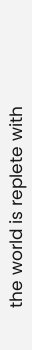the world is replete with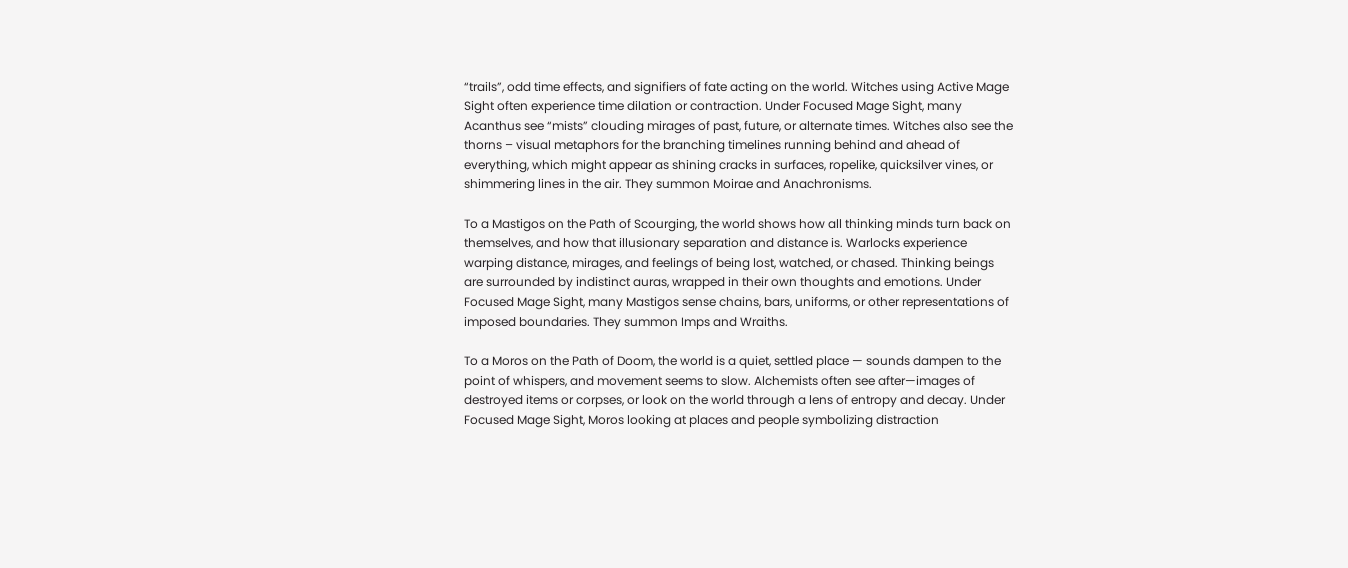“trails”, odd time effects, and signifiers of fate acting on the world. Witches using Active Mage Sight often experience time dilation or contraction. Under Focused Mage Sight, many Acanthus see “mists” clouding mirages of past, future, or alternate times. Witches also see the thorns – visual metaphors for the branching timelines running behind and ahead of everything, which might appear as shining cracks in surfaces, ropelike, quicksilver vines, or shimmering lines in the air. They summon Moirae and Anachronisms.

To a Mastigos on the Path of Scourging, the world shows how all thinking minds turn back on themselves, and how that illusionary separation and distance is. Warlocks experience warping distance, mirages, and feelings of being lost, watched, or chased. Thinking beings are surrounded by indistinct auras, wrapped in their own thoughts and emotions. Under Focused Mage Sight, many Mastigos sense chains, bars, uniforms, or other representations of imposed boundaries. They summon Imps and Wraiths.

To a Moros on the Path of Doom, the world is a quiet, settled place — sounds dampen to the point of whispers, and movement seems to slow. Alchemists often see after—images of destroyed items or corpses, or look on the world through a lens of entropy and decay. Under Focused Mage Sight, Moros looking at places and people symbolizing distraction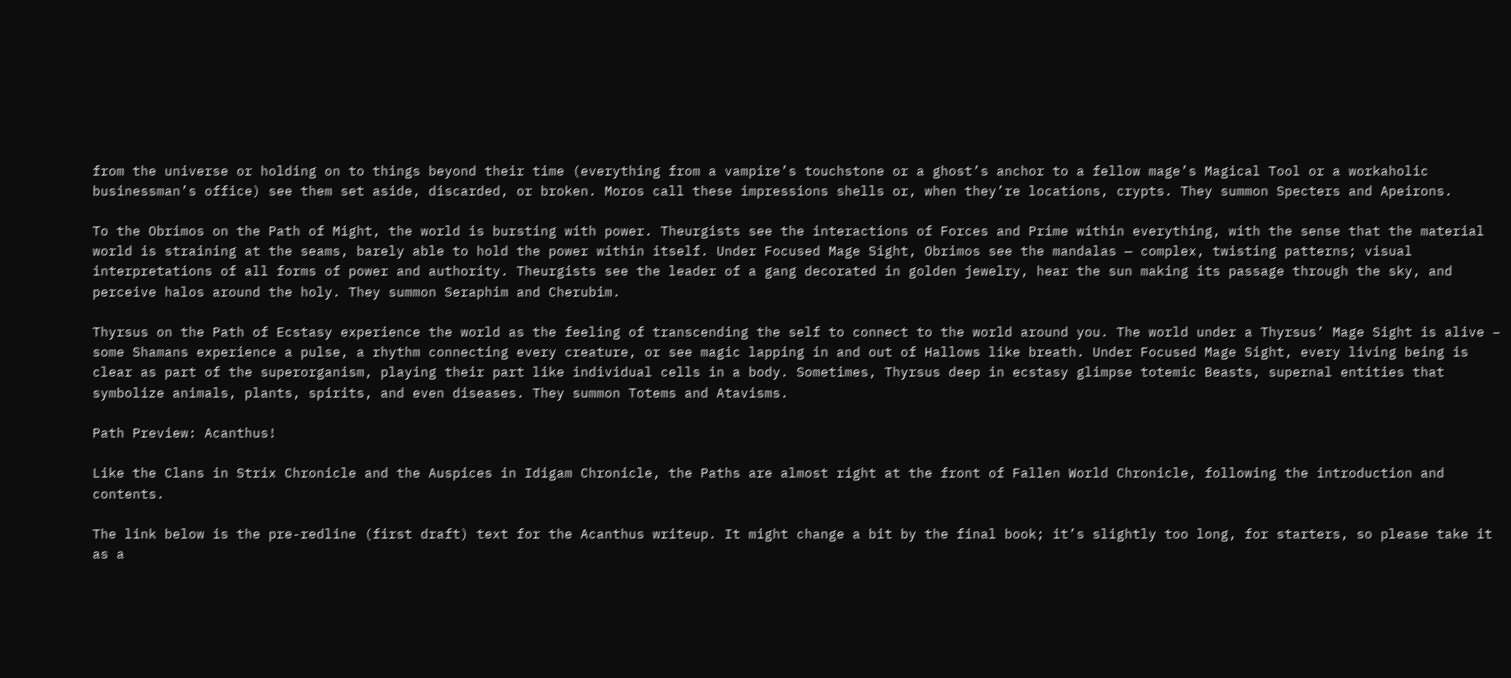from the universe or holding on to things beyond their time (everything from a vampire’s touchstone or a ghost’s anchor to a fellow mage’s Magical Tool or a workaholic businessman’s office) see them set aside, discarded, or broken. Moros call these impressions shells or, when they’re locations, crypts. They summon Specters and Apeirons.

To the Obrimos on the Path of Might, the world is bursting with power. Theurgists see the interactions of Forces and Prime within everything, with the sense that the material world is straining at the seams, barely able to hold the power within itself. Under Focused Mage Sight, Obrimos see the mandalas — complex, twisting patterns; visual interpretations of all forms of power and authority. Theurgists see the leader of a gang decorated in golden jewelry, hear the sun making its passage through the sky, and perceive halos around the holy. They summon Seraphim and Cherubim.

Thyrsus on the Path of Ecstasy experience the world as the feeling of transcending the self to connect to the world around you. The world under a Thyrsus’ Mage Sight is alive – some Shamans experience a pulse, a rhythm connecting every creature, or see magic lapping in and out of Hallows like breath. Under Focused Mage Sight, every living being is clear as part of the superorganism, playing their part like individual cells in a body. Sometimes, Thyrsus deep in ecstasy glimpse totemic Beasts, supernal entities that symbolize animals, plants, spirits, and even diseases. They summon Totems and Atavisms.

Path Preview: Acanthus!

Like the Clans in Strix Chronicle and the Auspices in Idigam Chronicle, the Paths are almost right at the front of Fallen World Chronicle, following the introduction and contents.

The link below is the pre-redline (first draft) text for the Acanthus writeup. It might change a bit by the final book; it’s slightly too long, for starters, so please take it as a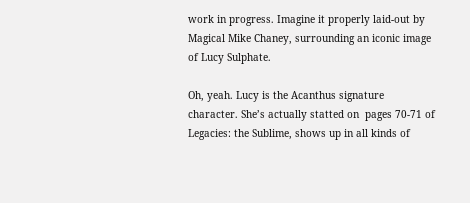work in progress. Imagine it properly laid-out by Magical Mike Chaney, surrounding an iconic image of Lucy Sulphate.

Oh, yeah. Lucy is the Acanthus signature character. She’s actually statted on  pages 70-71 of Legacies: the Sublime, shows up in all kinds of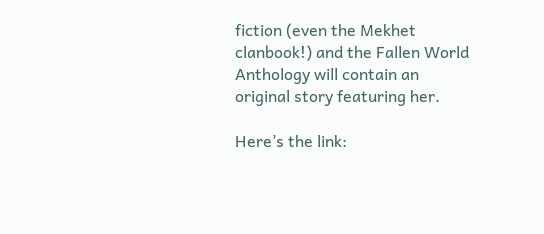fiction (even the Mekhet clanbook!) and the Fallen World Anthology will contain an original story featuring her.

Here’s the link: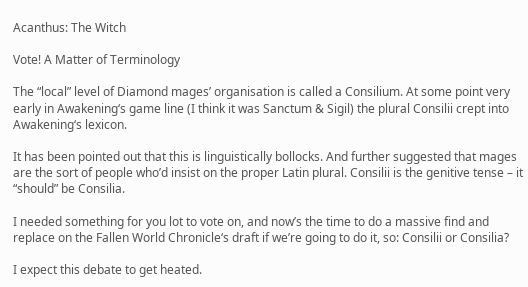Acanthus: The Witch

Vote! A Matter of Terminology

The “local” level of Diamond mages’ organisation is called a Consilium. At some point very early in Awakening‘s game line (I think it was Sanctum & Sigil) the plural Consilii crept into Awakening‘s lexicon.

It has been pointed out that this is linguistically bollocks. And further suggested that mages are the sort of people who’d insist on the proper Latin plural. Consilii is the genitive tense – it “should” be Consilia.

I needed something for you lot to vote on, and now’s the time to do a massive find and replace on the Fallen World Chronicle‘s draft if we’re going to do it, so: Consilii or Consilia?

I expect this debate to get heated.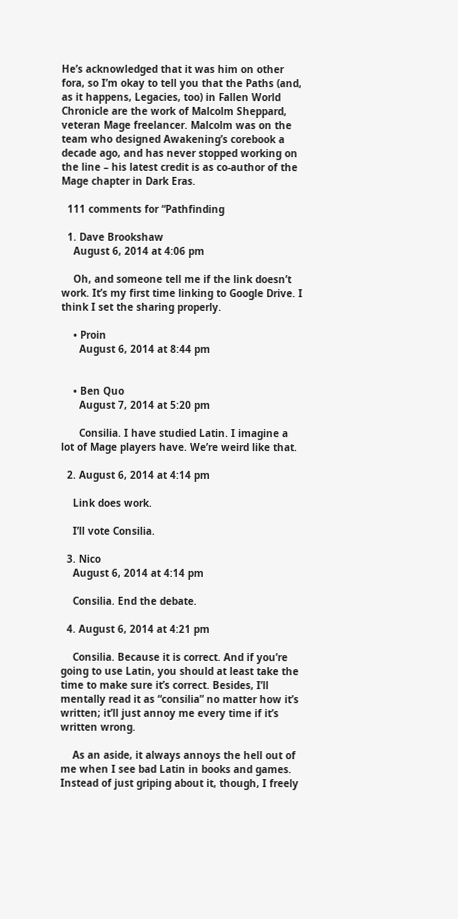He’s acknowledged that it was him on other fora, so I’m okay to tell you that the Paths (and, as it happens, Legacies, too) in Fallen World Chronicle are the work of Malcolm Sheppard, veteran Mage freelancer. Malcolm was on the team who designed Awakening’s corebook a decade ago, and has never stopped working on the line – his latest credit is as co-author of the Mage chapter in Dark Eras.

  111 comments for “Pathfinding

  1. Dave Brookshaw
    August 6, 2014 at 4:06 pm

    Oh, and someone tell me if the link doesn’t work. It’s my first time linking to Google Drive. I think I set the sharing properly.

    • Proin
      August 6, 2014 at 8:44 pm


    • Ben Quo
      August 7, 2014 at 5:20 pm

      Consilia. I have studied Latin. I imagine a lot of Mage players have. We’re weird like that.

  2. August 6, 2014 at 4:14 pm

    Link does work.

    I’ll vote Consilia.

  3. Nico
    August 6, 2014 at 4:14 pm

    Consilia. End the debate.

  4. August 6, 2014 at 4:21 pm

    Consilia. Because it is correct. And if you’re going to use Latin, you should at least take the time to make sure it’s correct. Besides, I’ll mentally read it as “consilia” no matter how it’s written; it’ll just annoy me every time if it’s written wrong.

    As an aside, it always annoys the hell out of me when I see bad Latin in books and games. Instead of just griping about it, though, I freely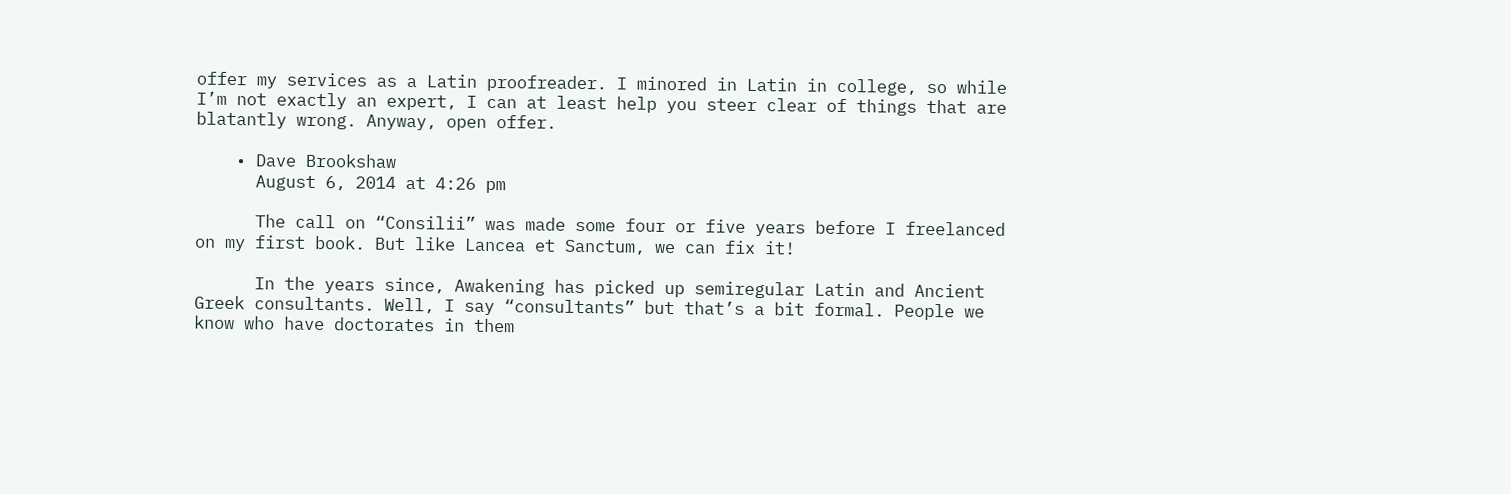offer my services as a Latin proofreader. I minored in Latin in college, so while I’m not exactly an expert, I can at least help you steer clear of things that are blatantly wrong. Anyway, open offer.

    • Dave Brookshaw
      August 6, 2014 at 4:26 pm

      The call on “Consilii” was made some four or five years before I freelanced on my first book. But like Lancea et Sanctum, we can fix it!

      In the years since, Awakening has picked up semiregular Latin and Ancient Greek consultants. Well, I say “consultants” but that’s a bit formal. People we know who have doctorates in them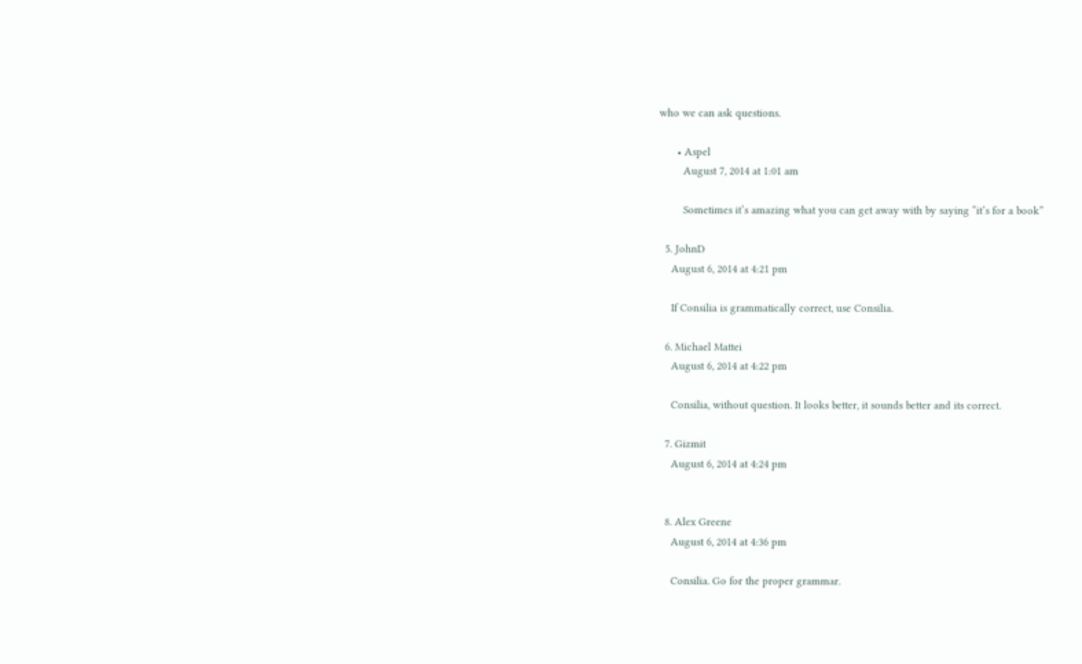who we can ask questions.

      • Aspel
        August 7, 2014 at 1:01 am

        Sometimes it’s amazing what you can get away with by saying “it’s for a book”

  5. JohnD
    August 6, 2014 at 4:21 pm

    If Consilia is grammatically correct, use Consilia.

  6. Michael Mattei
    August 6, 2014 at 4:22 pm

    Consilia, without question. It looks better, it sounds better and its correct.

  7. Gizmit
    August 6, 2014 at 4:24 pm


  8. Alex Greene
    August 6, 2014 at 4:36 pm

    Consilia. Go for the proper grammar.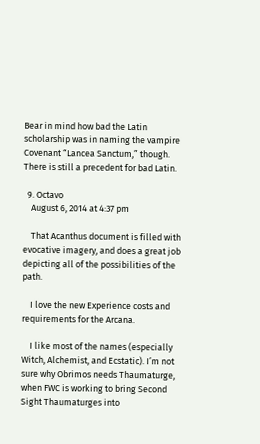Bear in mind how bad the Latin scholarship was in naming the vampire Covenant “Lancea Sanctum,” though. There is still a precedent for bad Latin.

  9. Octavo
    August 6, 2014 at 4:37 pm

    That Acanthus document is filled with evocative imagery, and does a great job depicting all of the possibilities of the path.

    I love the new Experience costs and requirements for the Arcana.

    I like most of the names (especially Witch, Alchemist, and Ecstatic). I’m not sure why Obrimos needs Thaumaturge, when FWC is working to bring Second Sight Thaumaturges into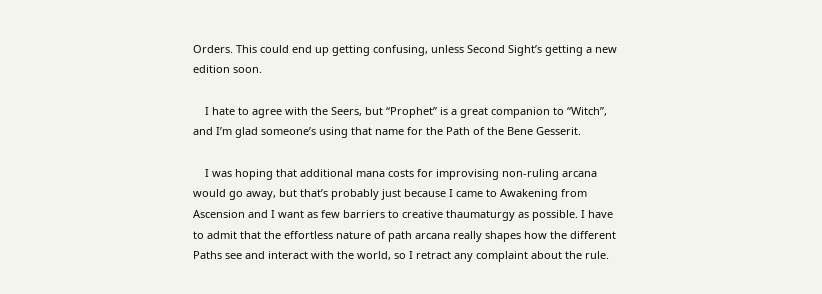Orders. This could end up getting confusing, unless Second Sight’s getting a new edition soon.

    I hate to agree with the Seers, but “Prophet” is a great companion to “Witch”, and I’m glad someone’s using that name for the Path of the Bene Gesserit.

    I was hoping that additional mana costs for improvising non-ruling arcana would go away, but that’s probably just because I came to Awakening from Ascension and I want as few barriers to creative thaumaturgy as possible. I have to admit that the effortless nature of path arcana really shapes how the different Paths see and interact with the world, so I retract any complaint about the rule.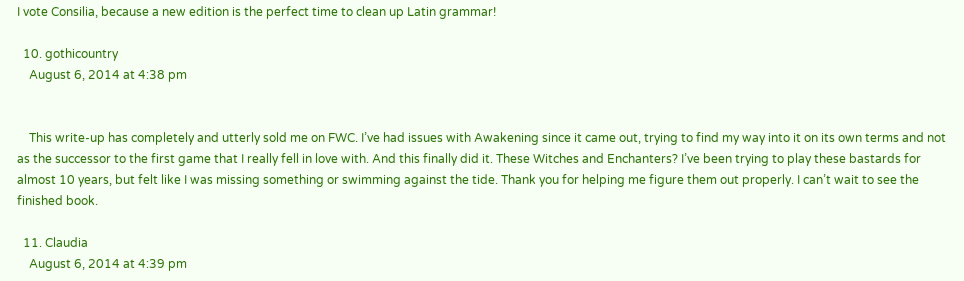I vote Consilia, because a new edition is the perfect time to clean up Latin grammar!

  10. gothicountry
    August 6, 2014 at 4:38 pm


    This write-up has completely and utterly sold me on FWC. I’ve had issues with Awakening since it came out, trying to find my way into it on its own terms and not as the successor to the first game that I really fell in love with. And this finally did it. These Witches and Enchanters? I’ve been trying to play these bastards for almost 10 years, but felt like I was missing something or swimming against the tide. Thank you for helping me figure them out properly. I can’t wait to see the finished book.

  11. Claudia
    August 6, 2014 at 4:39 pm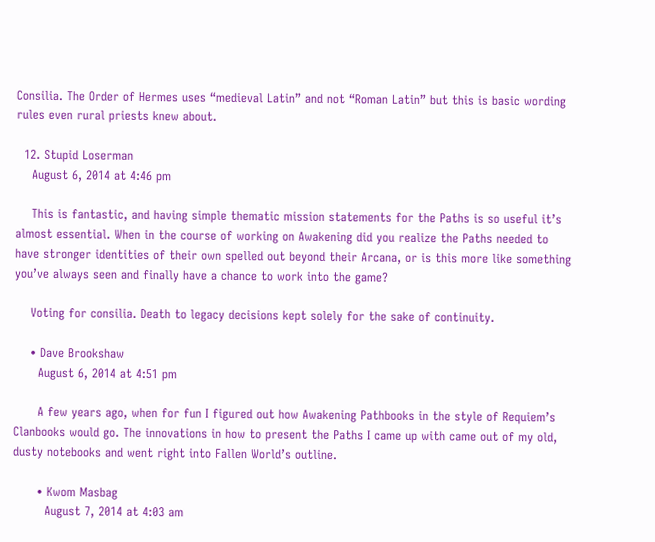Consilia. The Order of Hermes uses “medieval Latin” and not “Roman Latin” but this is basic wording rules even rural priests knew about.

  12. Stupid Loserman
    August 6, 2014 at 4:46 pm

    This is fantastic, and having simple thematic mission statements for the Paths is so useful it’s almost essential. When in the course of working on Awakening did you realize the Paths needed to have stronger identities of their own spelled out beyond their Arcana, or is this more like something you’ve always seen and finally have a chance to work into the game?

    Voting for consilia. Death to legacy decisions kept solely for the sake of continuity.

    • Dave Brookshaw
      August 6, 2014 at 4:51 pm

      A few years ago, when for fun I figured out how Awakening Pathbooks in the style of Requiem’s Clanbooks would go. The innovations in how to present the Paths I came up with came out of my old, dusty notebooks and went right into Fallen World’s outline.

      • Kwom Masbag
        August 7, 2014 at 4:03 am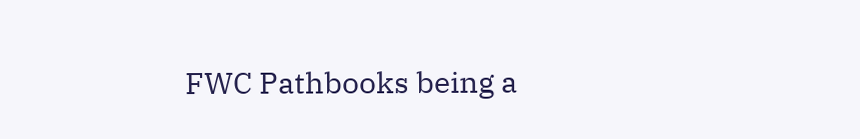FWC Pathbooks being a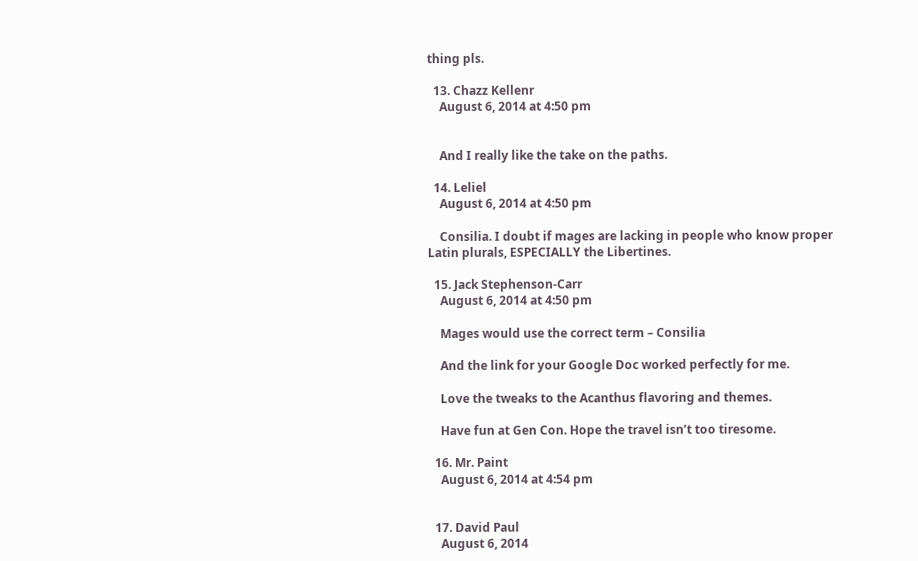thing pls.

  13. Chazz Kellenr
    August 6, 2014 at 4:50 pm


    And I really like the take on the paths.

  14. Leliel
    August 6, 2014 at 4:50 pm

    Consilia. I doubt if mages are lacking in people who know proper Latin plurals, ESPECIALLY the Libertines.

  15. Jack Stephenson-Carr
    August 6, 2014 at 4:50 pm

    Mages would use the correct term – Consilia

    And the link for your Google Doc worked perfectly for me.

    Love the tweaks to the Acanthus flavoring and themes.

    Have fun at Gen Con. Hope the travel isn’t too tiresome.

  16. Mr. Paint
    August 6, 2014 at 4:54 pm


  17. David Paul
    August 6, 2014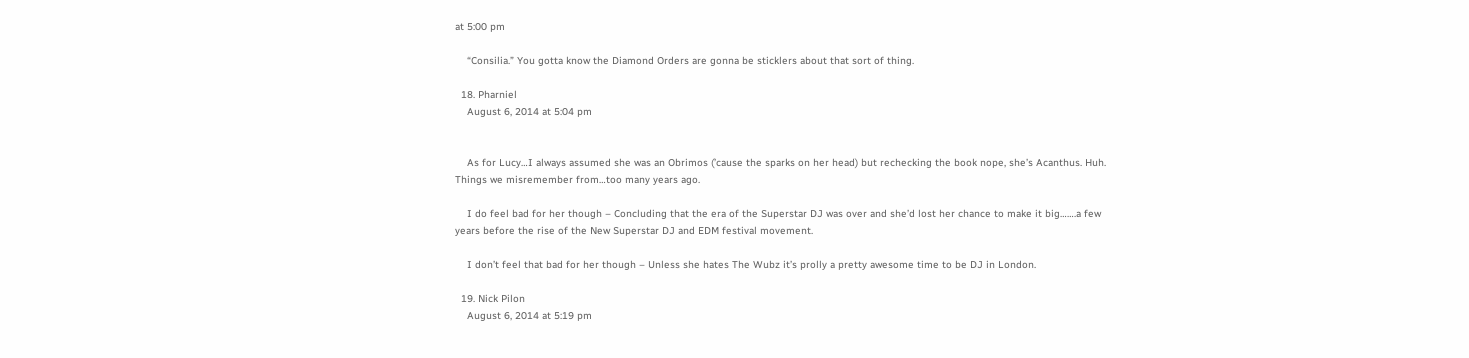at 5:00 pm

    “Consilia.” You gotta know the Diamond Orders are gonna be sticklers about that sort of thing.

  18. Pharniel
    August 6, 2014 at 5:04 pm


    As for Lucy…I always assumed she was an Obrimos (’cause the sparks on her head) but rechecking the book nope, she’s Acanthus. Huh. Things we misremember from…too many years ago.

    I do feel bad for her though – Concluding that the era of the Superstar DJ was over and she’d lost her chance to make it big…….a few years before the rise of the New Superstar DJ and EDM festival movement.

    I don’t feel that bad for her though – Unless she hates The Wubz it’s prolly a pretty awesome time to be DJ in London.

  19. Nick Pilon
    August 6, 2014 at 5:19 pm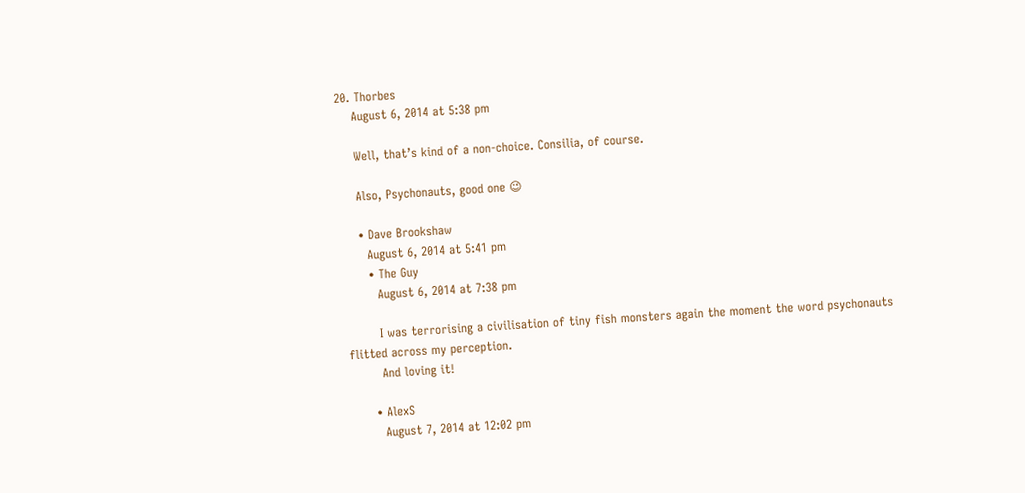20. Thorbes
    August 6, 2014 at 5:38 pm

    Well, that’s kind of a non-choice. Consilia, of course.

    Also, Psychonauts, good one 😉

    • Dave Brookshaw
      August 6, 2014 at 5:41 pm
      • The Guy
        August 6, 2014 at 7:38 pm

        I was terrorising a civilisation of tiny fish monsters again the moment the word psychonauts flitted across my perception.
        And loving it!

      • AlexS
        August 7, 2014 at 12:02 pm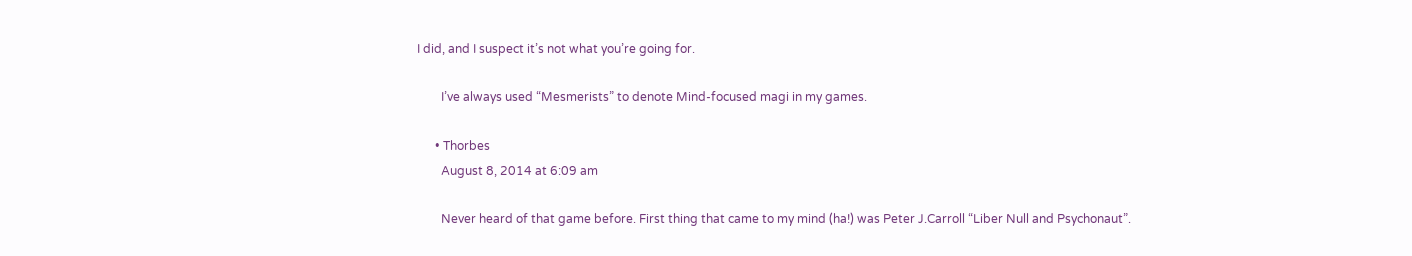I did, and I suspect it’s not what you’re going for.

        I’ve always used “Mesmerists” to denote Mind-focused magi in my games.

      • Thorbes
        August 8, 2014 at 6:09 am

        Never heard of that game before. First thing that came to my mind (ha!) was Peter J.Carroll “Liber Null and Psychonaut”.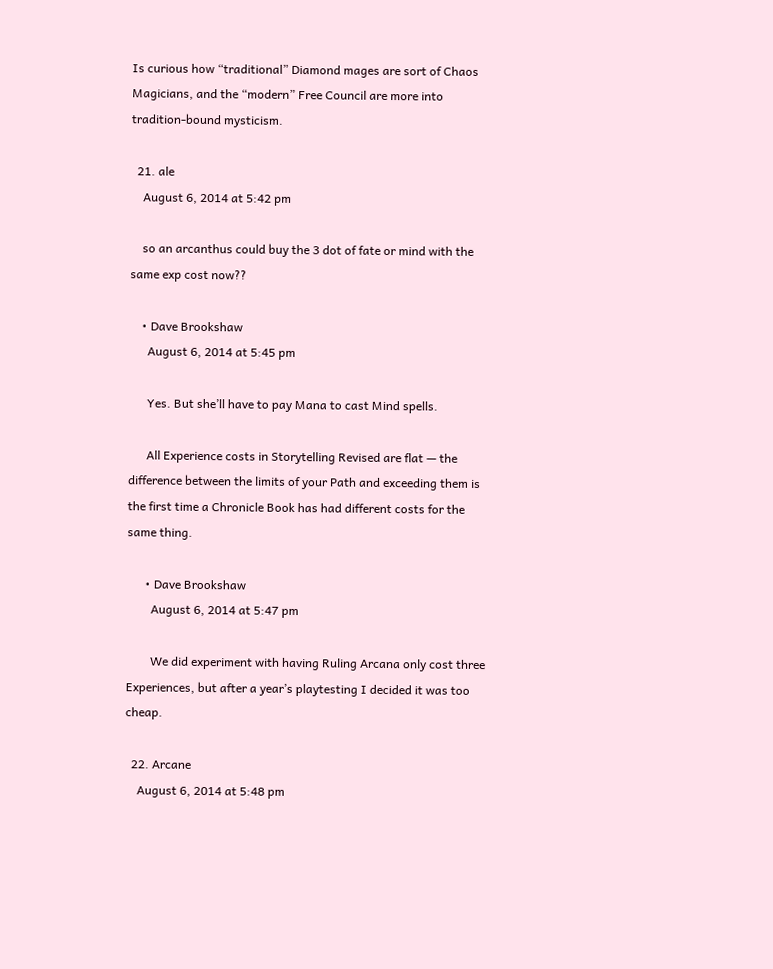Is curious how “traditional” Diamond mages are sort of Chaos Magicians, and the “modern” Free Council are more into tradition-bound mysticism.

  21. ale
    August 6, 2014 at 5:42 pm

    so an arcanthus could buy the 3 dot of fate or mind with the same exp cost now??

    • Dave Brookshaw
      August 6, 2014 at 5:45 pm

      Yes. But she’ll have to pay Mana to cast Mind spells.

      All Experience costs in Storytelling Revised are flat — the difference between the limits of your Path and exceeding them is the first time a Chronicle Book has had different costs for the same thing.

      • Dave Brookshaw
        August 6, 2014 at 5:47 pm

        We did experiment with having Ruling Arcana only cost three Experiences, but after a year’s playtesting I decided it was too cheap.

  22. Arcane
    August 6, 2014 at 5:48 pm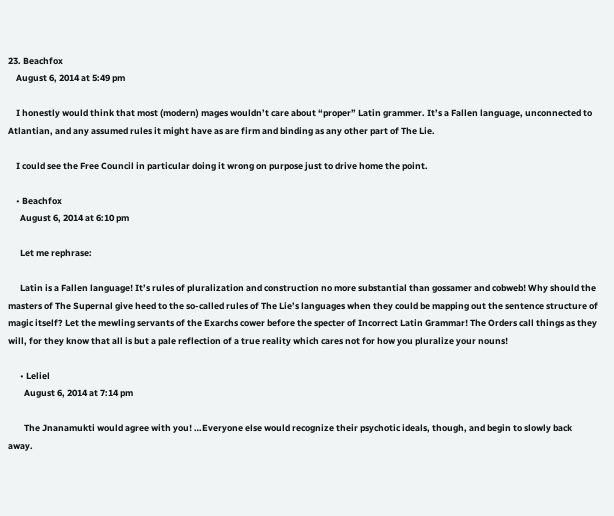23. Beachfox
    August 6, 2014 at 5:49 pm

    I honestly would think that most (modern) mages wouldn’t care about “proper” Latin grammer. It’s a Fallen language, unconnected to Atlantian, and any assumed rules it might have as are firm and binding as any other part of The Lie.

    I could see the Free Council in particular doing it wrong on purpose just to drive home the point.

    • Beachfox
      August 6, 2014 at 6:10 pm

      Let me rephrase:

      Latin is a Fallen language! It’s rules of pluralization and construction no more substantial than gossamer and cobweb! Why should the masters of The Supernal give heed to the so-called rules of The Lie’s languages when they could be mapping out the sentence structure of magic itself? Let the mewling servants of the Exarchs cower before the specter of Incorrect Latin Grammar! The Orders call things as they will, for they know that all is but a pale reflection of a true reality which cares not for how you pluralize your nouns!

      • Leliel
        August 6, 2014 at 7:14 pm

        The Jnanamukti would agree with you! …Everyone else would recognize their psychotic ideals, though, and begin to slowly back away.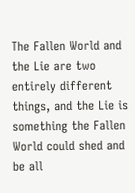The Fallen World and the Lie are two entirely different things, and the Lie is something the Fallen World could shed and be all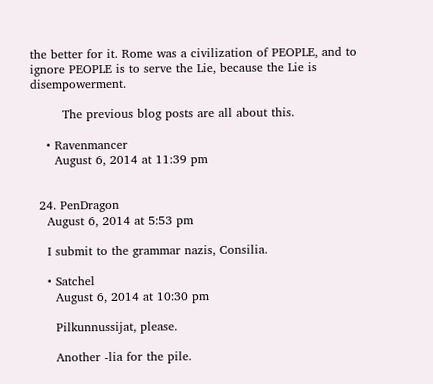the better for it. Rome was a civilization of PEOPLE, and to ignore PEOPLE is to serve the Lie, because the Lie is disempowerment.

        The previous blog posts are all about this.

    • Ravenmancer
      August 6, 2014 at 11:39 pm


  24. PenDragon
    August 6, 2014 at 5:53 pm

    I submit to the grammar nazis, Consilia.

    • Satchel
      August 6, 2014 at 10:30 pm

      Pilkunnussijat, please.

      Another -lia for the pile.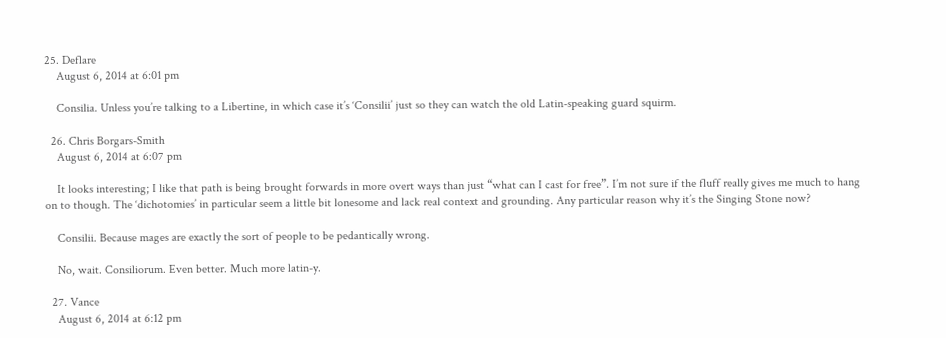25. Deflare
    August 6, 2014 at 6:01 pm

    Consilia. Unless you’re talking to a Libertine, in which case it’s ‘Consilii’ just so they can watch the old Latin-speaking guard squirm.

  26. Chris Borgars-Smith
    August 6, 2014 at 6:07 pm

    It looks interesting; I like that path is being brought forwards in more overt ways than just “what can I cast for free”. I’m not sure if the fluff really gives me much to hang on to though. The ‘dichotomies’ in particular seem a little bit lonesome and lack real context and grounding. Any particular reason why it’s the Singing Stone now?

    Consilii. Because mages are exactly the sort of people to be pedantically wrong.

    No, wait. Consiliorum. Even better. Much more latin-y.

  27. Vance
    August 6, 2014 at 6:12 pm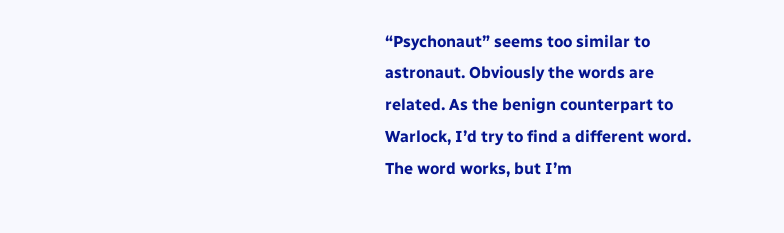“Psychonaut” seems too similar to astronaut. Obviously the words are related. As the benign counterpart to Warlock, I’d try to find a different word. The word works, but I’m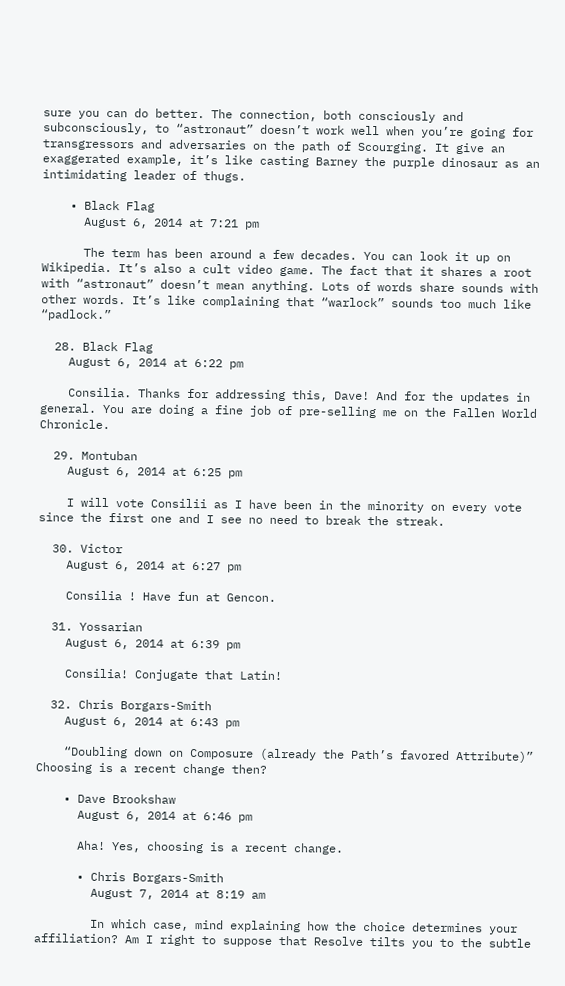sure you can do better. The connection, both consciously and subconsciously, to “astronaut” doesn’t work well when you’re going for transgressors and adversaries on the path of Scourging. It give an exaggerated example, it’s like casting Barney the purple dinosaur as an intimidating leader of thugs.

    • Black Flag
      August 6, 2014 at 7:21 pm

      The term has been around a few decades. You can look it up on Wikipedia. It’s also a cult video game. The fact that it shares a root with “astronaut” doesn’t mean anything. Lots of words share sounds with other words. It’s like complaining that “warlock” sounds too much like “padlock.”

  28. Black Flag
    August 6, 2014 at 6:22 pm

    Consilia. Thanks for addressing this, Dave! And for the updates in general. You are doing a fine job of pre-selling me on the Fallen World Chronicle.

  29. Montuban
    August 6, 2014 at 6:25 pm

    I will vote Consilii as I have been in the minority on every vote since the first one and I see no need to break the streak.

  30. Victor
    August 6, 2014 at 6:27 pm

    Consilia ! Have fun at Gencon.

  31. Yossarian
    August 6, 2014 at 6:39 pm

    Consilia! Conjugate that Latin!

  32. Chris Borgars-Smith
    August 6, 2014 at 6:43 pm

    “Doubling down on Composure (already the Path’s favored Attribute)” Choosing is a recent change then?

    • Dave Brookshaw
      August 6, 2014 at 6:46 pm

      Aha! Yes, choosing is a recent change.

      • Chris Borgars-Smith
        August 7, 2014 at 8:19 am

        In which case, mind explaining how the choice determines your affiliation? Am I right to suppose that Resolve tilts you to the subtle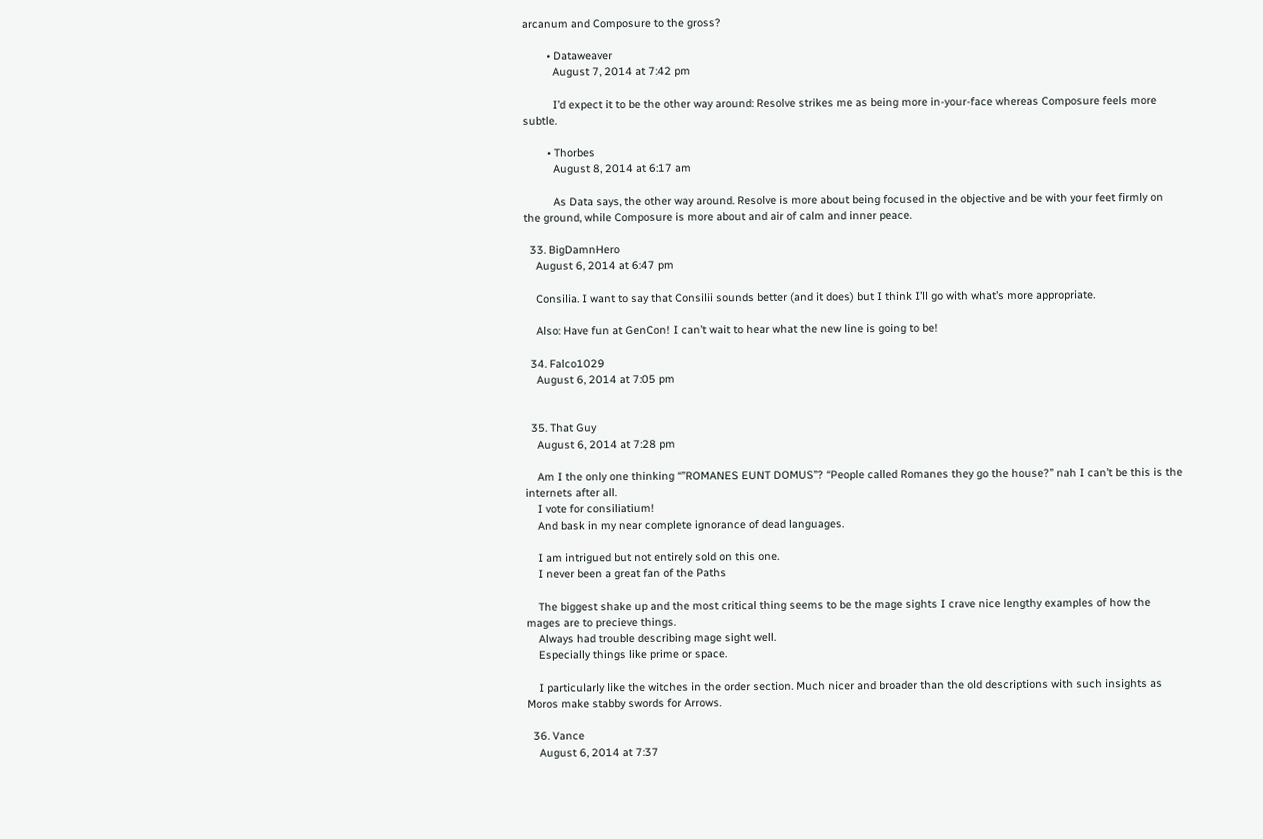arcanum and Composure to the gross?

        • Dataweaver
          August 7, 2014 at 7:42 pm

          I’d expect it to be the other way around: Resolve strikes me as being more in-your-face whereas Composure feels more subtle.

        • Thorbes
          August 8, 2014 at 6:17 am

          As Data says, the other way around. Resolve is more about being focused in the objective and be with your feet firmly on the ground, while Composure is more about and air of calm and inner peace.

  33. BigDamnHero
    August 6, 2014 at 6:47 pm

    Consilia. I want to say that Consilii sounds better (and it does) but I think I’ll go with what’s more appropriate.

    Also: Have fun at GenCon! I can’t wait to hear what the new line is going to be!

  34. Falco1029
    August 6, 2014 at 7:05 pm


  35. That Guy
    August 6, 2014 at 7:28 pm

    Am I the only one thinking “”ROMANES EUNT DOMUS”? “People called Romanes they go the house?” nah I can’t be this is the internets after all.
    I vote for consiliatium!
    And bask in my near complete ignorance of dead languages.

    I am intrigued but not entirely sold on this one.
    I never been a great fan of the Paths

    The biggest shake up and the most critical thing seems to be the mage sights I crave nice lengthy examples of how the mages are to precieve things.
    Always had trouble describing mage sight well.
    Especially things like prime or space.

    I particularly like the witches in the order section. Much nicer and broader than the old descriptions with such insights as Moros make stabby swords for Arrows.

  36. Vance
    August 6, 2014 at 7:37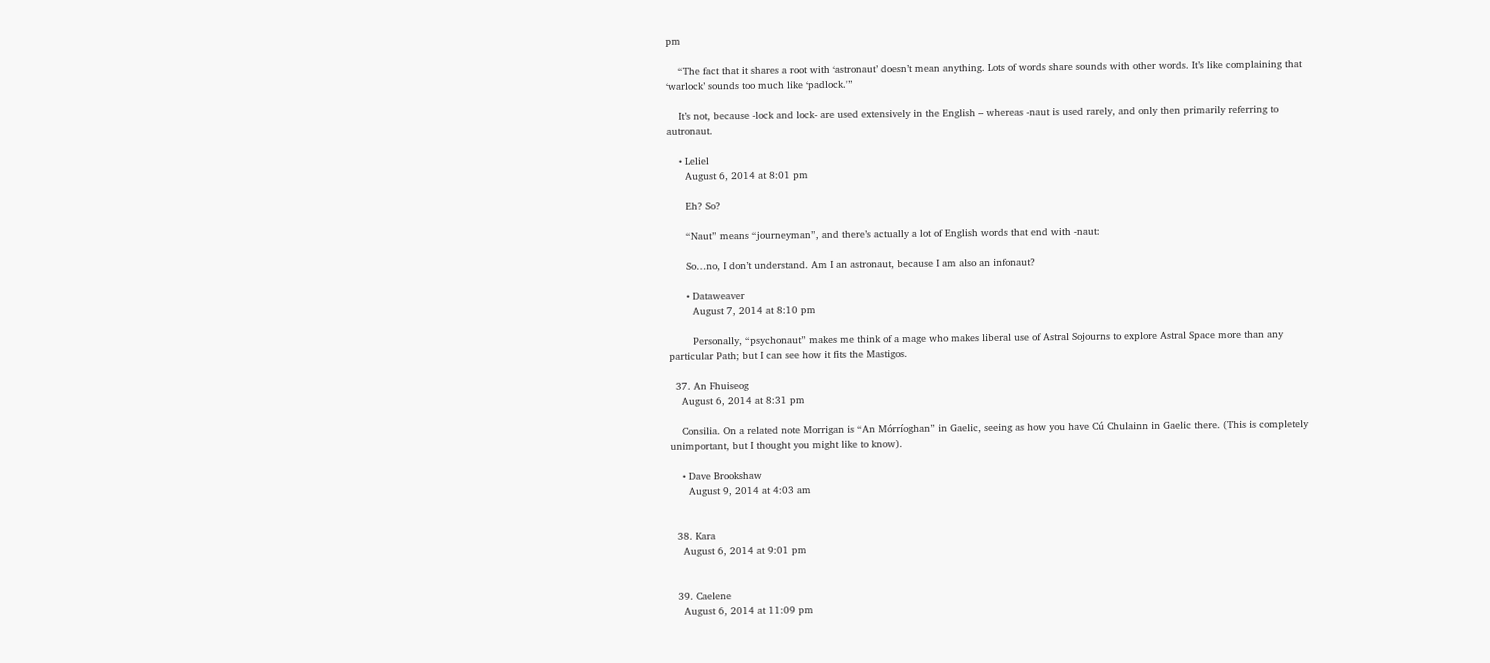pm

    “The fact that it shares a root with ‘astronaut’ doesn’t mean anything. Lots of words share sounds with other words. It’s like complaining that ‘warlock’ sounds too much like ‘padlock.'”

    It’s not, because -lock and lock- are used extensively in the English – whereas -naut is used rarely, and only then primarily referring to autronaut.

    • Leliel
      August 6, 2014 at 8:01 pm

      Eh? So?

      “Naut” means “journeyman”, and there’s actually a lot of English words that end with -naut:

      So…no, I don’t understand. Am I an astronaut, because I am also an infonaut?

      • Dataweaver
        August 7, 2014 at 8:10 pm

        Personally, “psychonaut” makes me think of a mage who makes liberal use of Astral Sojourns to explore Astral Space more than any particular Path; but I can see how it fits the Mastigos.

  37. An Fhuiseog
    August 6, 2014 at 8:31 pm

    Consilia. On a related note Morrigan is “An Mórríoghan” in Gaelic, seeing as how you have Cú Chulainn in Gaelic there. (This is completely unimportant, but I thought you might like to know).

    • Dave Brookshaw
      August 9, 2014 at 4:03 am


  38. Kara
    August 6, 2014 at 9:01 pm


  39. Caelene
    August 6, 2014 at 11:09 pm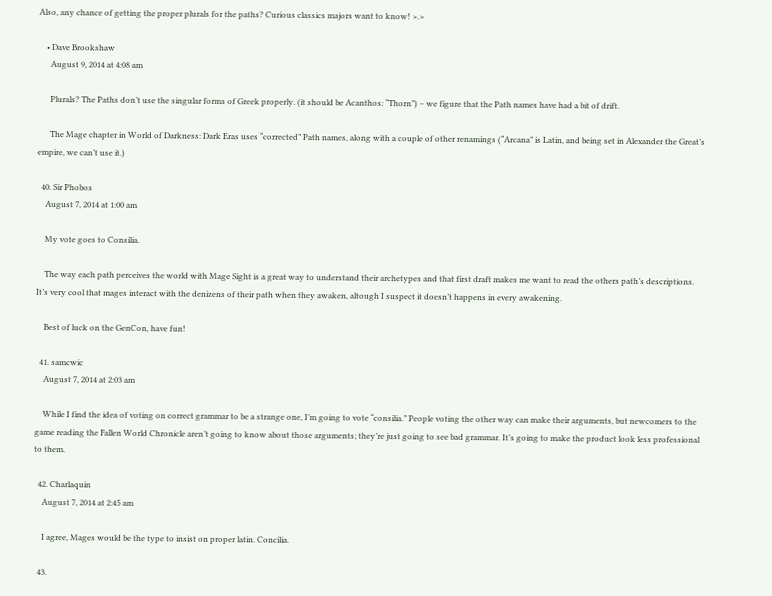Also, any chance of getting the proper plurals for the paths? Curious classics majors want to know! >.>

    • Dave Brookshaw
      August 9, 2014 at 4:08 am

      Plurals? The Paths don’t use the singular forms of Greek properly. (it should be Acanthos: “Thorn”) – we figure that the Path names have had a bit of drift.

      The Mage chapter in World of Darkness: Dark Eras uses “corrected” Path names, along with a couple of other renamings (“Arcana” is Latin, and being set in Alexander the Great’s empire, we can’t use it.)

  40. Sir Phobos
    August 7, 2014 at 1:00 am

    My vote goes to Consilia.

    The way each path perceives the world with Mage Sight is a great way to understand their archetypes and that first draft makes me want to read the others path’s descriptions. It’s very cool that mages interact with the denizens of their path when they awaken, altough I suspect it doesn’t happens in every awakening.

    Best of luck on the GenCon, have fun!

  41. samcwic
    August 7, 2014 at 2:03 am

    While I find the idea of voting on correct grammar to be a strange one, I’m going to vote “consilia.” People voting the other way can make their arguments, but newcomers to the game reading the Fallen World Chronicle aren’t going to know about those arguments; they’re just going to see bad grammar. It’s going to make the product look less professional to them.

  42. Charlaquin
    August 7, 2014 at 2:45 am

    I agree, Mages would be the type to insist on proper latin. Concilia.

  43.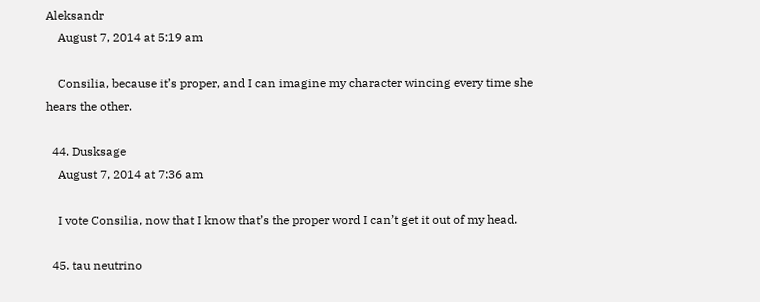Aleksandr
    August 7, 2014 at 5:19 am

    Consilia, because it’s proper, and I can imagine my character wincing every time she hears the other.

  44. Dusksage
    August 7, 2014 at 7:36 am

    I vote Consilia, now that I know that’s the proper word I can’t get it out of my head.

  45. tau neutrino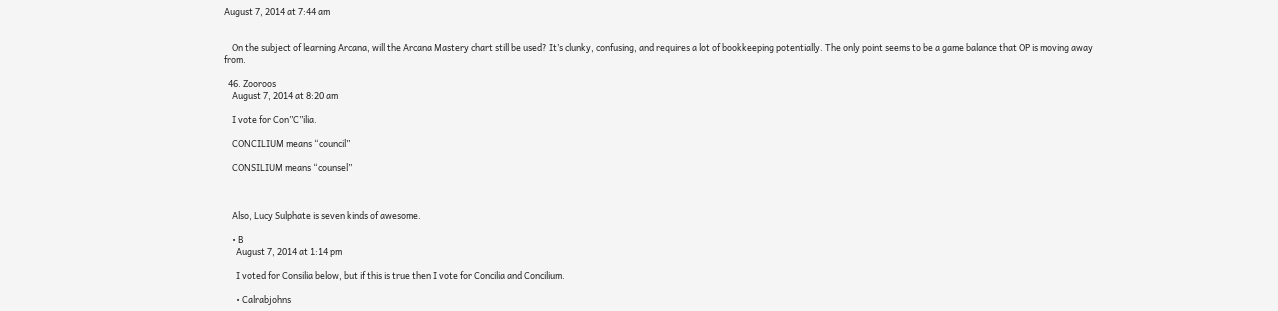August 7, 2014 at 7:44 am


    On the subject of learning Arcana, will the Arcana Mastery chart still be used? It’s clunky, confusing, and requires a lot of bookkeeping potentially. The only point seems to be a game balance that OP is moving away from.

  46. Zooroos
    August 7, 2014 at 8:20 am

    I vote for Con”C”ilia.

    CONCILIUM means “council”

    CONSILIUM means “counsel”



    Also, Lucy Sulphate is seven kinds of awesome.

    • B
      August 7, 2014 at 1:14 pm

      I voted for Consilia below, but if this is true then I vote for Concilia and Concilium.

      • Calrabjohns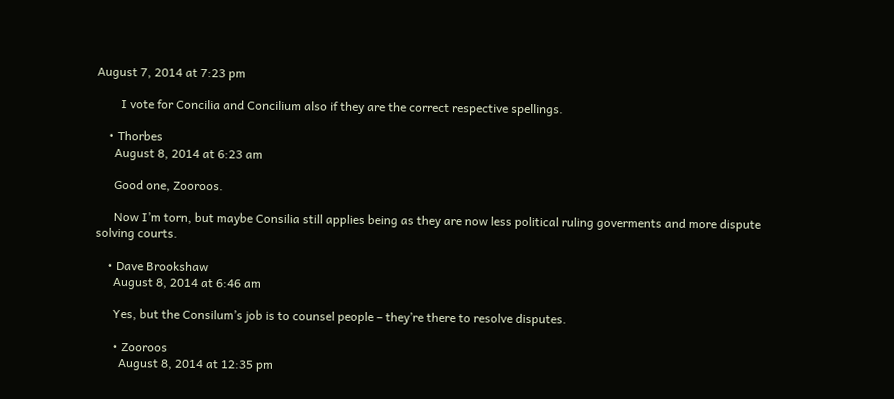August 7, 2014 at 7:23 pm

        I vote for Concilia and Concilium also if they are the correct respective spellings.

    • Thorbes
      August 8, 2014 at 6:23 am

      Good one, Zooroos.

      Now I’m torn, but maybe Consilia still applies being as they are now less political ruling goverments and more dispute solving courts.

    • Dave Brookshaw
      August 8, 2014 at 6:46 am

      Yes, but the Consilum’s job is to counsel people – they’re there to resolve disputes.

      • Zooroos
        August 8, 2014 at 12:35 pm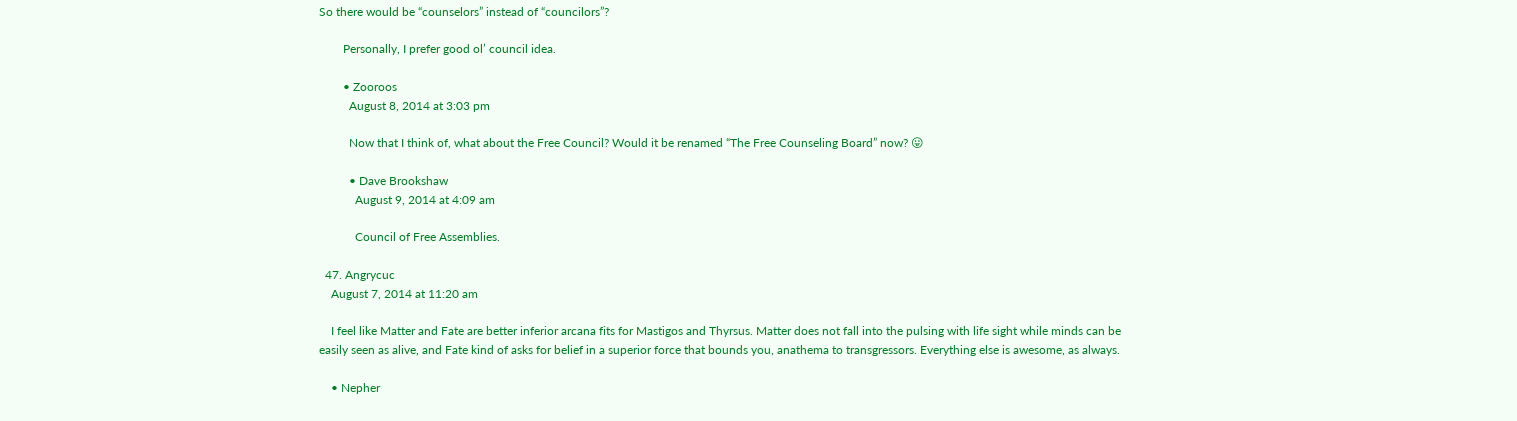So there would be “counselors” instead of “councilors”?

        Personally, I prefer good ol’ council idea.

        • Zooroos
          August 8, 2014 at 3:03 pm

          Now that I think of, what about the Free Council? Would it be renamed “The Free Counseling Board” now? 😛

          • Dave Brookshaw
            August 9, 2014 at 4:09 am

            Council of Free Assemblies.

  47. Angrycuc
    August 7, 2014 at 11:20 am

    I feel like Matter and Fate are better inferior arcana fits for Mastigos and Thyrsus. Matter does not fall into the pulsing with life sight while minds can be easily seen as alive, and Fate kind of asks for belief in a superior force that bounds you, anathema to transgressors. Everything else is awesome, as always.

    • Nepher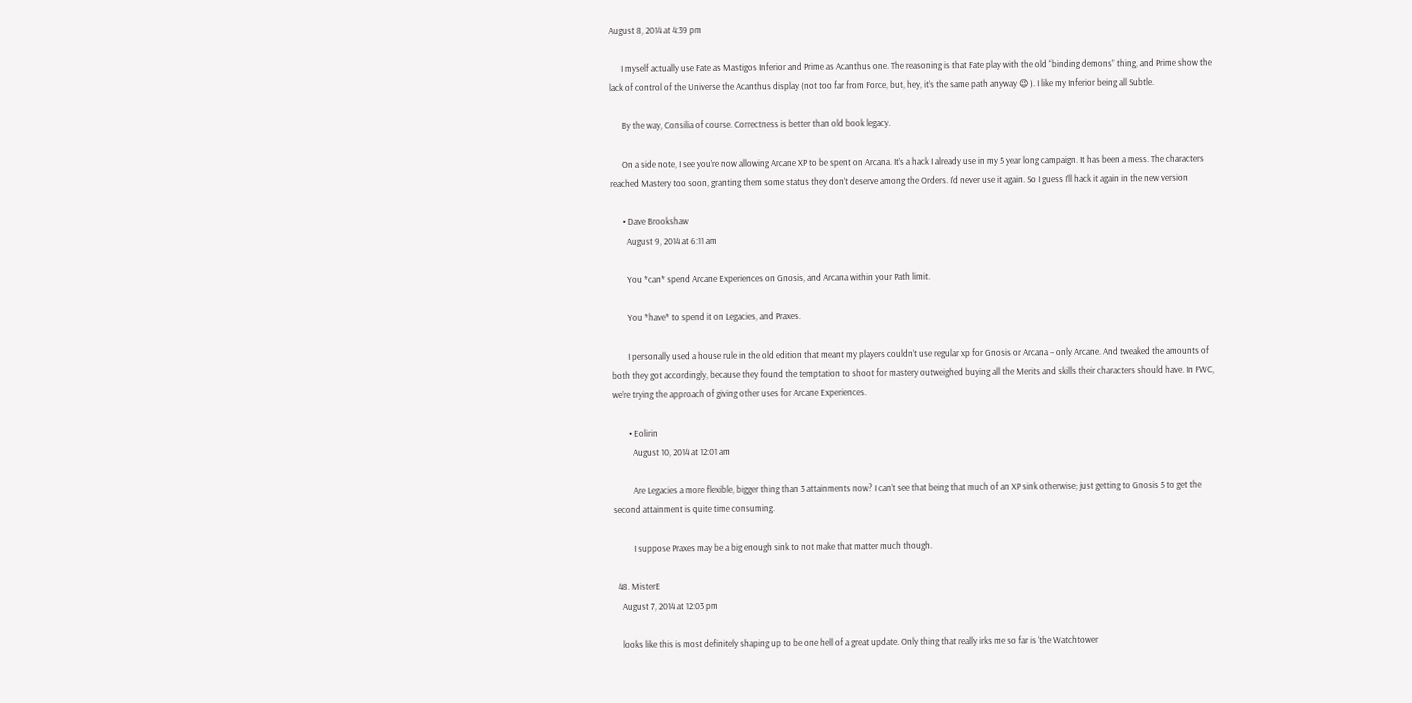August 8, 2014 at 4:39 pm

      I myself actually use Fate as Mastigos Inferior and Prime as Acanthus one. The reasoning is that Fate play with the old “binding demons” thing, and Prime show the lack of control of the Universe the Acanthus display (not too far from Force, but, hey, it’s the same path anyway 😉 ). I like my Inferior being all Subtle.

      By the way, Consilia of course. Correctness is better than old book legacy.

      On a side note, I see you’re now allowing Arcane XP to be spent on Arcana. It’s a hack I already use in my 5 year long campaign. It has been a mess. The characters reached Mastery too soon, granting them some status they don’t deserve among the Orders. I’d never use it again. So I guess I’ll hack it again in the new version

      • Dave Brookshaw
        August 9, 2014 at 6:11 am

        You *can* spend Arcane Experiences on Gnosis, and Arcana within your Path limit.

        You *have* to spend it on Legacies, and Praxes.

        I personally used a house rule in the old edition that meant my players couldn’t use regular xp for Gnosis or Arcana – only Arcane. And tweaked the amounts of both they got accordingly, because they found the temptation to shoot for mastery outweighed buying all the Merits and skills their characters should have. In FWC, we’re trying the approach of giving other uses for Arcane Experiences.

        • Eolirin
          August 10, 2014 at 12:01 am

          Are Legacies a more flexible, bigger thing than 3 attainments now? I can’t see that being that much of an XP sink otherwise; just getting to Gnosis 5 to get the second attainment is quite time consuming.

          I suppose Praxes may be a big enough sink to not make that matter much though.

  48. MisterE
    August 7, 2014 at 12:03 pm

    looks like this is most definitely shaping up to be one hell of a great update. Only thing that really irks me so far is ‘the Watchtower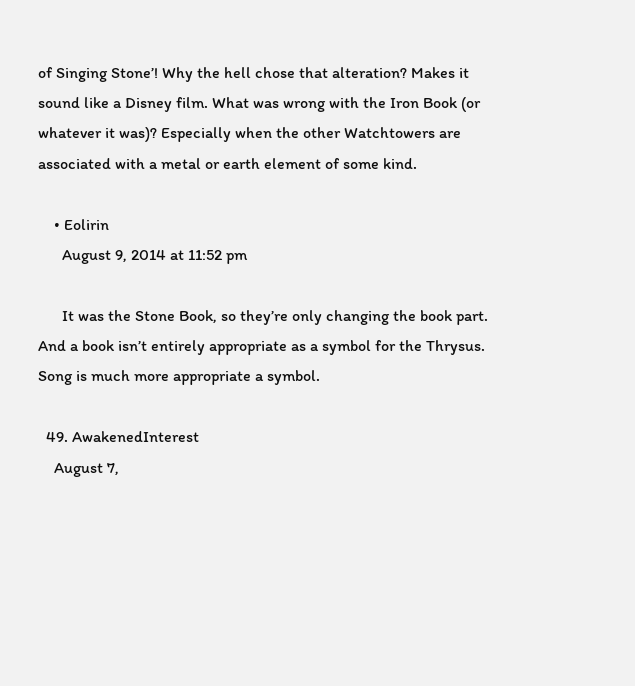of Singing Stone’! Why the hell chose that alteration? Makes it sound like a Disney film. What was wrong with the Iron Book (or whatever it was)? Especially when the other Watchtowers are associated with a metal or earth element of some kind.

    • Eolirin
      August 9, 2014 at 11:52 pm

      It was the Stone Book, so they’re only changing the book part. And a book isn’t entirely appropriate as a symbol for the Thrysus. Song is much more appropriate a symbol.

  49. AwakenedInterest
    August 7,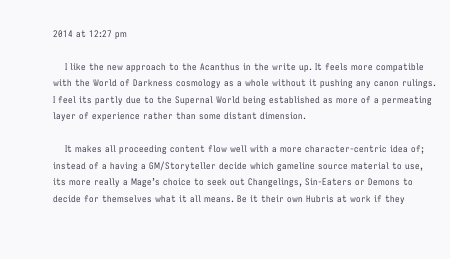2014 at 12:27 pm

    I like the new approach to the Acanthus in the write up. It feels more compatible with the World of Darkness cosmology as a whole without it pushing any canon rulings. I feel its partly due to the Supernal World being established as more of a permeating layer of experience rather than some distant dimension.

    It makes all proceeding content flow well with a more character-centric idea of; instead of a having a GM/Storyteller decide which gameline source material to use, its more really a Mage’s choice to seek out Changelings, Sin-Eaters or Demons to decide for themselves what it all means. Be it their own Hubris at work if they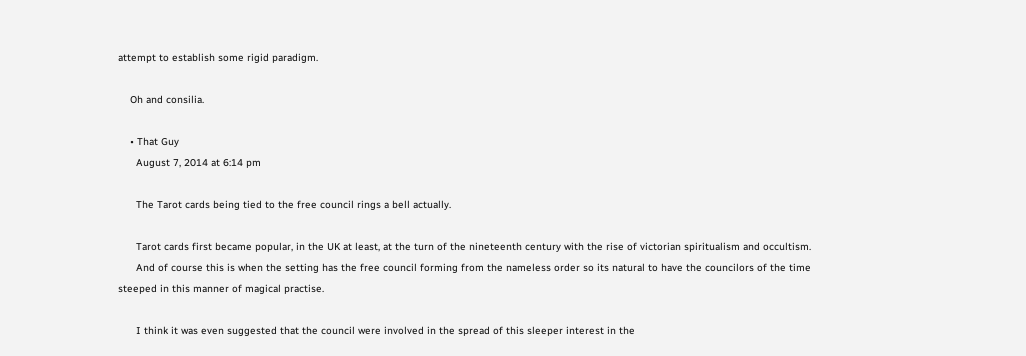attempt to establish some rigid paradigm.

    Oh and consilia.

    • That Guy
      August 7, 2014 at 6:14 pm

      The Tarot cards being tied to the free council rings a bell actually.

      Tarot cards first became popular, in the UK at least, at the turn of the nineteenth century with the rise of victorian spiritualism and occultism.
      And of course this is when the setting has the free council forming from the nameless order so its natural to have the councilors of the time steeped in this manner of magical practise.

      I think it was even suggested that the council were involved in the spread of this sleeper interest in the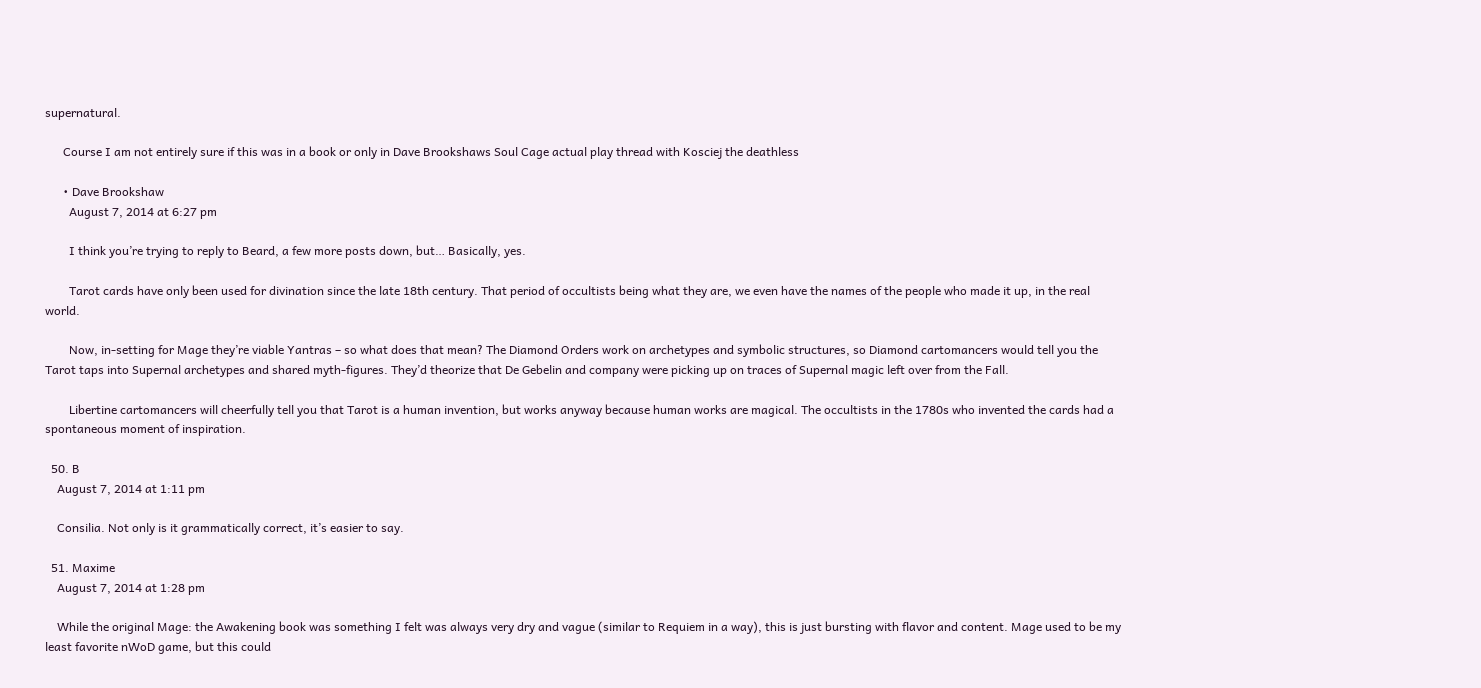supernatural.

      Course I am not entirely sure if this was in a book or only in Dave Brookshaws Soul Cage actual play thread with Kosciej the deathless

      • Dave Brookshaw
        August 7, 2014 at 6:27 pm

        I think you’re trying to reply to Beard, a few more posts down, but… Basically, yes.

        Tarot cards have only been used for divination since the late 18th century. That period of occultists being what they are, we even have the names of the people who made it up, in the real world.

        Now, in-setting for Mage they’re viable Yantras – so what does that mean? The Diamond Orders work on archetypes and symbolic structures, so Diamond cartomancers would tell you the Tarot taps into Supernal archetypes and shared myth-figures. They’d theorize that De Gebelin and company were picking up on traces of Supernal magic left over from the Fall.

        Libertine cartomancers will cheerfully tell you that Tarot is a human invention, but works anyway because human works are magical. The occultists in the 1780s who invented the cards had a spontaneous moment of inspiration.

  50. B
    August 7, 2014 at 1:11 pm

    Consilia. Not only is it grammatically correct, it’s easier to say.

  51. Maxime
    August 7, 2014 at 1:28 pm

    While the original Mage: the Awakening book was something I felt was always very dry and vague (similar to Requiem in a way), this is just bursting with flavor and content. Mage used to be my least favorite nWoD game, but this could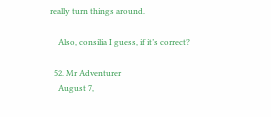really turn things around.

    Also, consilia I guess, if it’s correct?

  52. Mr Adventurer
    August 7,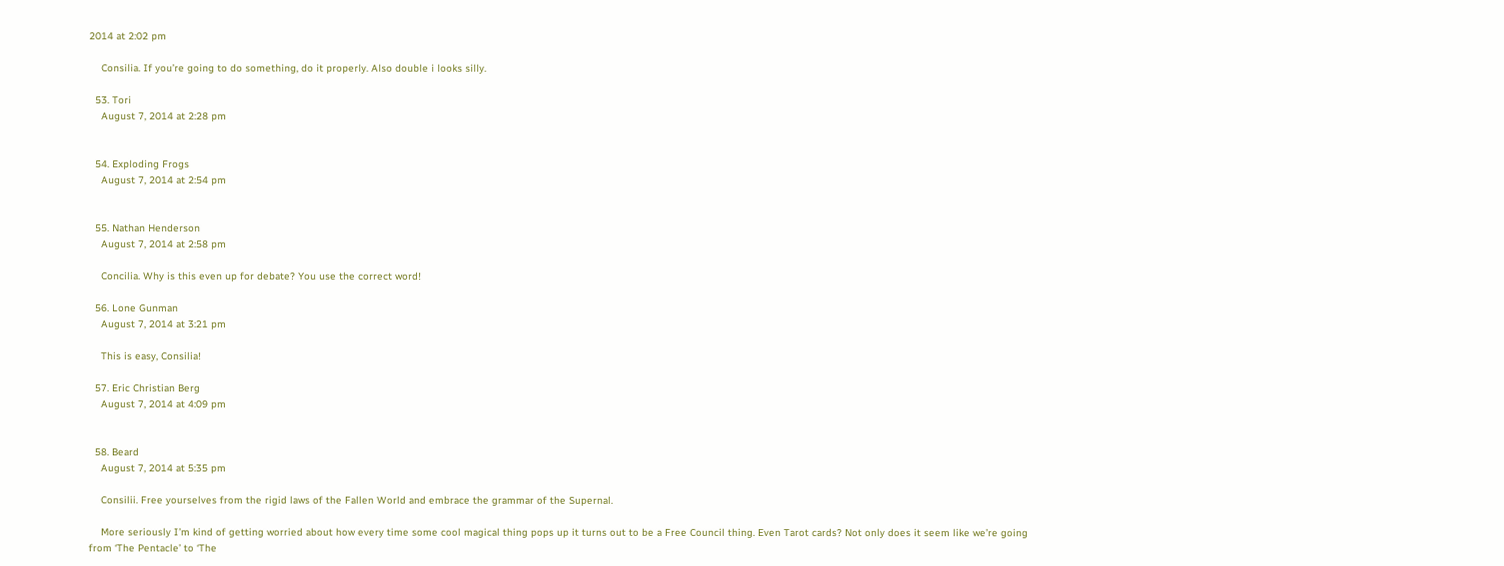2014 at 2:02 pm

    Consilia. If you’re going to do something, do it properly. Also double i looks silly.

  53. Tori
    August 7, 2014 at 2:28 pm


  54. Exploding Frogs
    August 7, 2014 at 2:54 pm


  55. Nathan Henderson
    August 7, 2014 at 2:58 pm

    Concilia. Why is this even up for debate? You use the correct word!

  56. Lone Gunman
    August 7, 2014 at 3:21 pm

    This is easy, Consilia!

  57. Eric Christian Berg
    August 7, 2014 at 4:09 pm


  58. Beard
    August 7, 2014 at 5:35 pm

    Consilii. Free yourselves from the rigid laws of the Fallen World and embrace the grammar of the Supernal.

    More seriously I’m kind of getting worried about how every time some cool magical thing pops up it turns out to be a Free Council thing. Even Tarot cards? Not only does it seem like we’re going from ‘The Pentacle’ to ‘The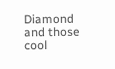Diamond and those cool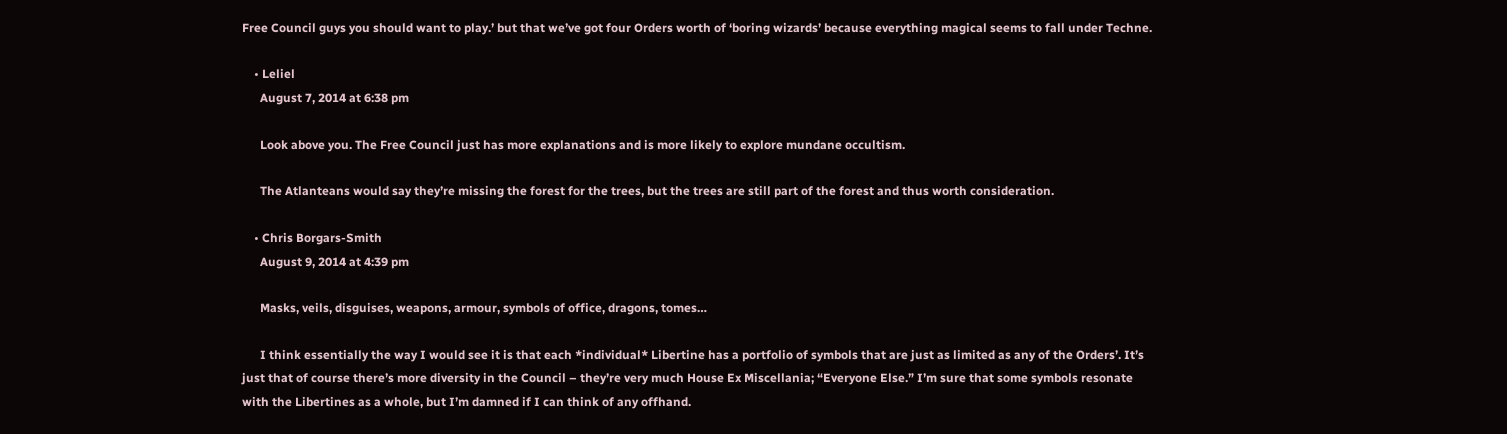Free Council guys you should want to play.’ but that we’ve got four Orders worth of ‘boring wizards’ because everything magical seems to fall under Techne.

    • Leliel
      August 7, 2014 at 6:38 pm

      Look above you. The Free Council just has more explanations and is more likely to explore mundane occultism.

      The Atlanteans would say they’re missing the forest for the trees, but the trees are still part of the forest and thus worth consideration.

    • Chris Borgars-Smith
      August 9, 2014 at 4:39 pm

      Masks, veils, disguises, weapons, armour, symbols of office, dragons, tomes…

      I think essentially the way I would see it is that each *individual* Libertine has a portfolio of symbols that are just as limited as any of the Orders’. It’s just that of course there’s more diversity in the Council – they’re very much House Ex Miscellania; “Everyone Else.” I’m sure that some symbols resonate with the Libertines as a whole, but I’m damned if I can think of any offhand.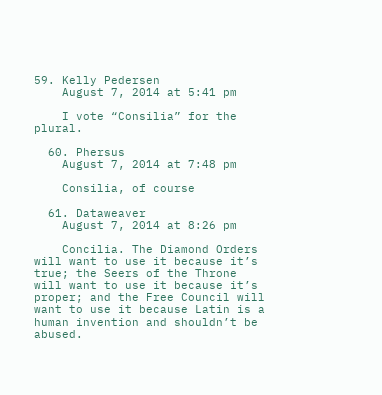59. Kelly Pedersen
    August 7, 2014 at 5:41 pm

    I vote “Consilia” for the plural.

  60. Phersus
    August 7, 2014 at 7:48 pm

    Consilia, of course

  61. Dataweaver
    August 7, 2014 at 8:26 pm

    Concilia. The Diamond Orders will want to use it because it’s true; the Seers of the Throne will want to use it because it’s proper; and the Free Council will want to use it because Latin is a human invention and shouldn’t be abused.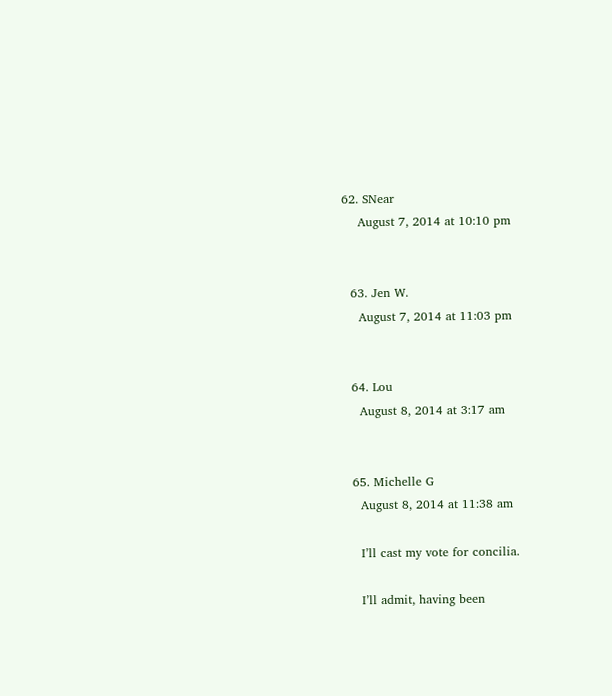62. SNear
    August 7, 2014 at 10:10 pm


  63. Jen W.
    August 7, 2014 at 11:03 pm


  64. Lou
    August 8, 2014 at 3:17 am


  65. Michelle G
    August 8, 2014 at 11:38 am

    I’ll cast my vote for concilia.

    I’ll admit, having been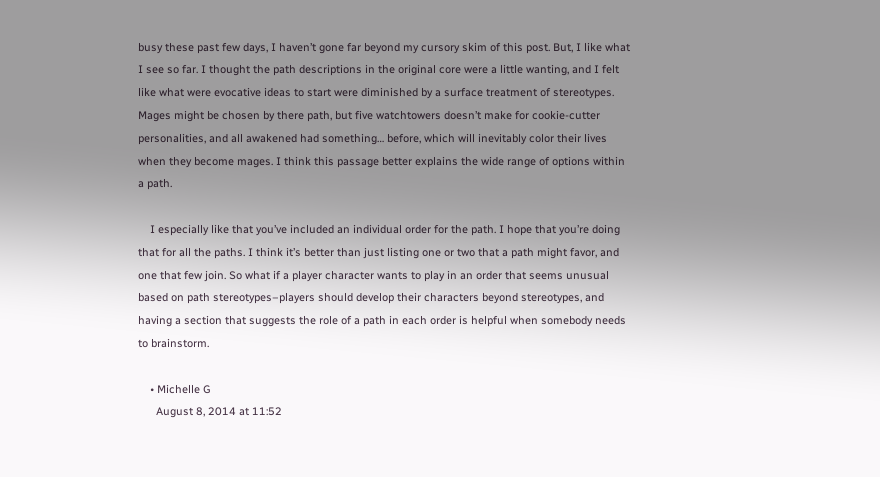busy these past few days, I haven’t gone far beyond my cursory skim of this post. But, I like what I see so far. I thought the path descriptions in the original core were a little wanting, and I felt like what were evocative ideas to start were diminished by a surface treatment of stereotypes. Mages might be chosen by there path, but five watchtowers doesn’t make for cookie-cutter personalities, and all awakened had something… before, which will inevitably color their lives when they become mages. I think this passage better explains the wide range of options within a path.

    I especially like that you’ve included an individual order for the path. I hope that you’re doing that for all the paths. I think it’s better than just listing one or two that a path might favor, and one that few join. So what if a player character wants to play in an order that seems unusual based on path stereotypes–players should develop their characters beyond stereotypes, and having a section that suggests the role of a path in each order is helpful when somebody needs to brainstorm.

    • Michelle G
      August 8, 2014 at 11:52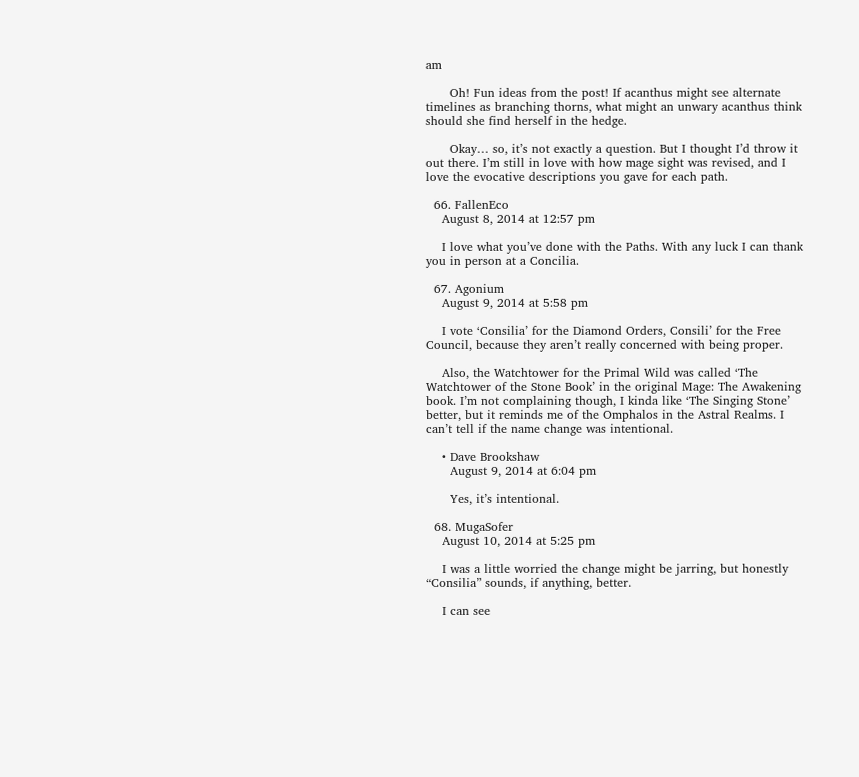am

      Oh! Fun ideas from the post! If acanthus might see alternate timelines as branching thorns, what might an unwary acanthus think should she find herself in the hedge.

      Okay… so, it’s not exactly a question. But I thought I’d throw it out there. I’m still in love with how mage sight was revised, and I love the evocative descriptions you gave for each path.

  66. FallenEco
    August 8, 2014 at 12:57 pm

    I love what you’ve done with the Paths. With any luck I can thank you in person at a Concilia.

  67. Agonium
    August 9, 2014 at 5:58 pm

    I vote ‘Consilia’ for the Diamond Orders, Consili’ for the Free Council, because they aren’t really concerned with being proper.

    Also, the Watchtower for the Primal Wild was called ‘The Watchtower of the Stone Book’ in the original Mage: The Awakening book. I’m not complaining though, I kinda like ‘The Singing Stone’ better, but it reminds me of the Omphalos in the Astral Realms. I can’t tell if the name change was intentional.

    • Dave Brookshaw
      August 9, 2014 at 6:04 pm

      Yes, it’s intentional.

  68. MugaSofer
    August 10, 2014 at 5:25 pm

    I was a little worried the change might be jarring, but honestly “Consilia” sounds, if anything, better.

    I can see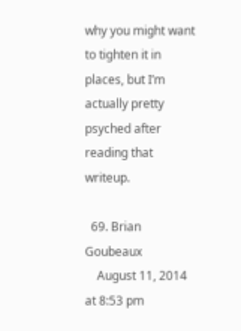why you might want to tighten it in places, but I’m actually pretty psyched after reading that writeup.

  69. Brian Goubeaux
    August 11, 2014 at 8:53 pm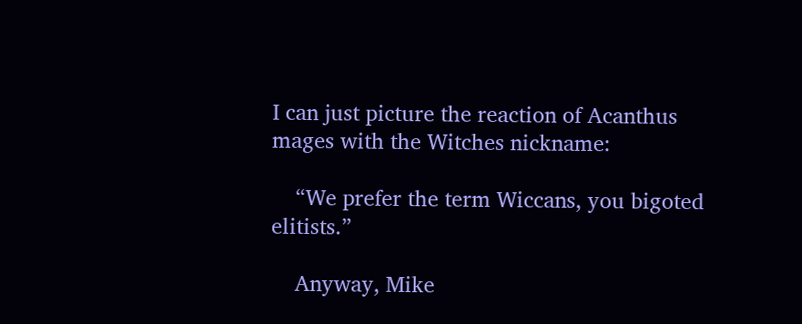I can just picture the reaction of Acanthus mages with the Witches nickname:

    “We prefer the term Wiccans, you bigoted elitists.”

    Anyway, Mike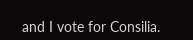and I vote for Consilia.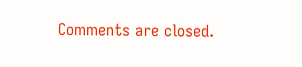Comments are closed.